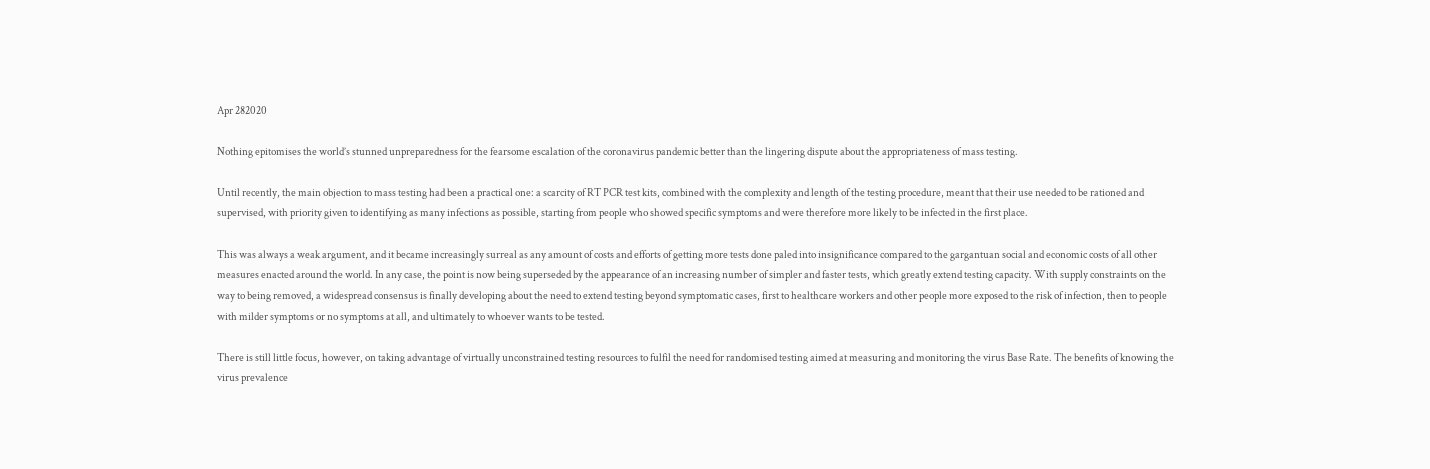Apr 282020

Nothing epitomises the world’s stunned unpreparedness for the fearsome escalation of the coronavirus pandemic better than the lingering dispute about the appropriateness of mass testing.

Until recently, the main objection to mass testing had been a practical one: a scarcity of RT PCR test kits, combined with the complexity and length of the testing procedure, meant that their use needed to be rationed and supervised, with priority given to identifying as many infections as possible, starting from people who showed specific symptoms and were therefore more likely to be infected in the first place.

This was always a weak argument, and it became increasingly surreal as any amount of costs and efforts of getting more tests done paled into insignificance compared to the gargantuan social and economic costs of all other measures enacted around the world. In any case, the point is now being superseded by the appearance of an increasing number of simpler and faster tests, which greatly extend testing capacity. With supply constraints on the way to being removed, a widespread consensus is finally developing about the need to extend testing beyond symptomatic cases, first to healthcare workers and other people more exposed to the risk of infection, then to people with milder symptoms or no symptoms at all, and ultimately to whoever wants to be tested.

There is still little focus, however, on taking advantage of virtually unconstrained testing resources to fulfil the need for randomised testing aimed at measuring and monitoring the virus Base Rate. The benefits of knowing the virus prevalence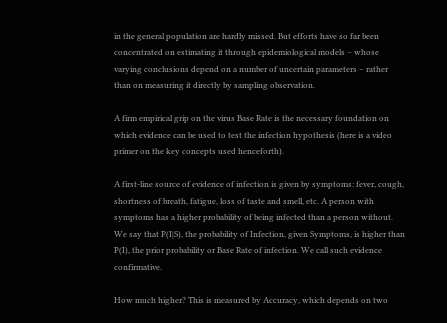in the general population are hardly missed. But efforts have so far been concentrated on estimating it through epidemiological models – whose varying conclusions depend on a number of uncertain parameters – rather than on measuring it directly by sampling observation.

A firm empirical grip on the virus Base Rate is the necessary foundation on which evidence can be used to test the infection hypothesis (here is a video primer on the key concepts used henceforth).

A first-line source of evidence of infection is given by symptoms: fever, cough, shortness of breath, fatigue, loss of taste and smell, etc. A person with symptoms has a higher probability of being infected than a person without. We say that P(I|S), the probability of Infection, given Symptoms, is higher than P(I), the prior probability or Base Rate of infection. We call such evidence confirmative.

How much higher? This is measured by Accuracy, which depends on two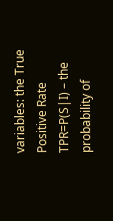variables: the True Positive Rate TPR=P(S|I) – the probability of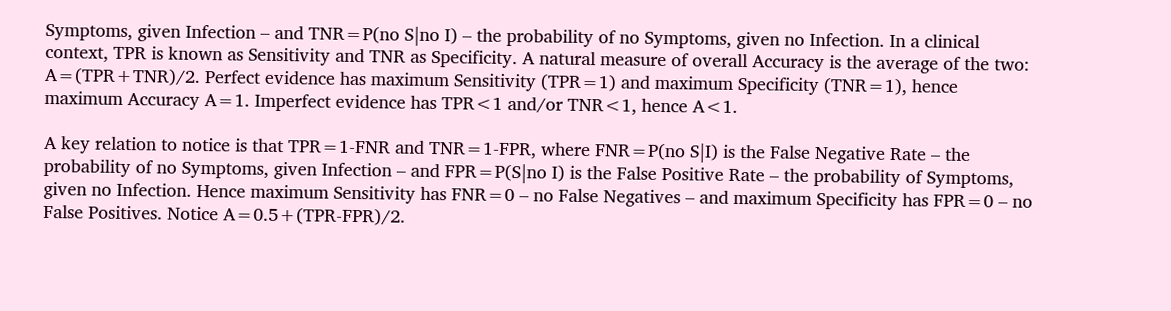Symptoms, given Infection – and TNR=P(no S|no I) – the probability of no Symptoms, given no Infection. In a clinical context, TPR is known as Sensitivity and TNR as Specificity. A natural measure of overall Accuracy is the average of the two: A=(TPR+TNR)/2. Perfect evidence has maximum Sensitivity (TPR=1) and maximum Specificity (TNR=1), hence maximum Accuracy A=1. Imperfect evidence has TPR<1 and/or TNR<1, hence A<1.

A key relation to notice is that TPR=1-FNR and TNR=1-FPR, where FNR=P(no S|I) is the False Negative Rate – the probability of no Symptoms, given Infection – and FPR=P(S|no I) is the False Positive Rate – the probability of Symptoms, given no Infection. Hence maximum Sensitivity has FNR=0 – no False Negatives – and maximum Specificity has FPR=0 – no False Positives. Notice A=0.5+(TPR-FPR)/2.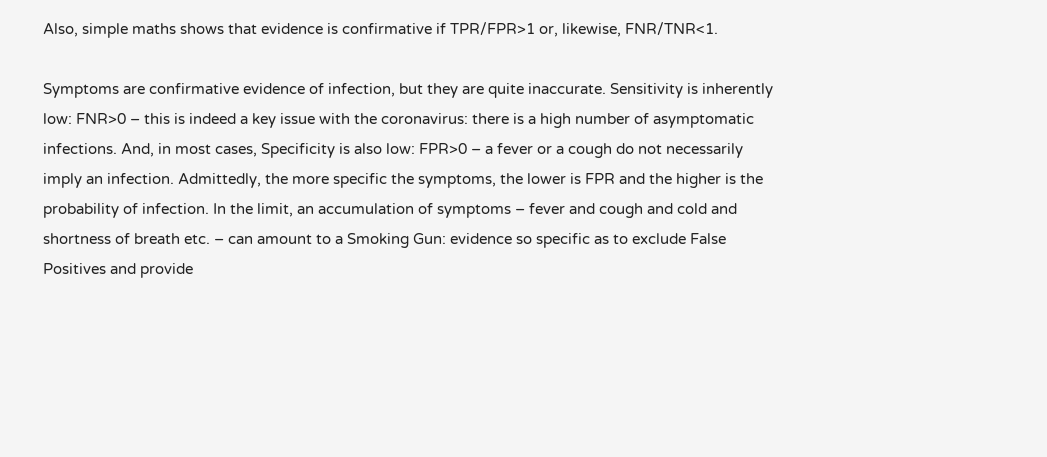Also, simple maths shows that evidence is confirmative if TPR/FPR>1 or, likewise, FNR/TNR<1.

Symptoms are confirmative evidence of infection, but they are quite inaccurate. Sensitivity is inherently low: FNR>0 – this is indeed a key issue with the coronavirus: there is a high number of asymptomatic infections. And, in most cases, Specificity is also low: FPR>0 – a fever or a cough do not necessarily imply an infection. Admittedly, the more specific the symptoms, the lower is FPR and the higher is the probability of infection. In the limit, an accumulation of symptoms – fever and cough and cold and shortness of breath etc. – can amount to a Smoking Gun: evidence so specific as to exclude False Positives and provide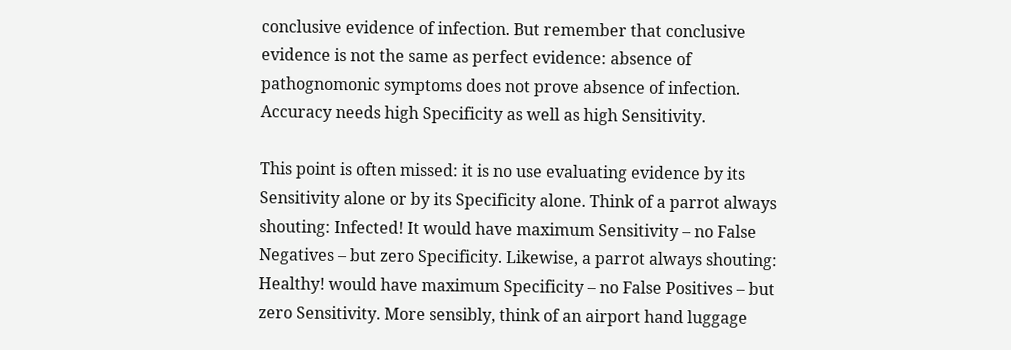conclusive evidence of infection. But remember that conclusive evidence is not the same as perfect evidence: absence of pathognomonic symptoms does not prove absence of infection. Accuracy needs high Specificity as well as high Sensitivity.

This point is often missed: it is no use evaluating evidence by its Sensitivity alone or by its Specificity alone. Think of a parrot always shouting: Infected! It would have maximum Sensitivity – no False Negatives – but zero Specificity. Likewise, a parrot always shouting: Healthy! would have maximum Specificity – no False Positives – but zero Sensitivity. More sensibly, think of an airport hand luggage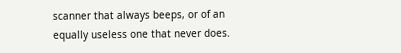scanner that always beeps, or of an equally useless one that never does.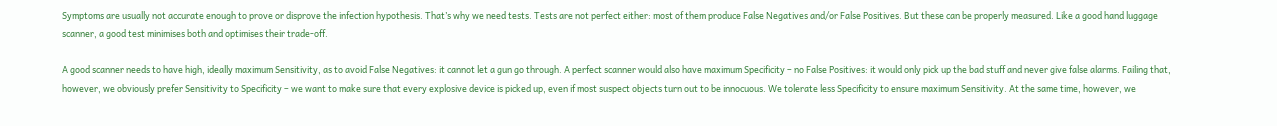Symptoms are usually not accurate enough to prove or disprove the infection hypothesis. That’s why we need tests. Tests are not perfect either: most of them produce False Negatives and/or False Positives. But these can be properly measured. Like a good hand luggage scanner, a good test minimises both and optimises their trade-off.

A good scanner needs to have high, ideally maximum Sensitivity, as to avoid False Negatives: it cannot let a gun go through. A perfect scanner would also have maximum Specificity – no False Positives: it would only pick up the bad stuff and never give false alarms. Failing that, however, we obviously prefer Sensitivity to Specificity – we want to make sure that every explosive device is picked up, even if most suspect objects turn out to be innocuous. We tolerate less Specificity to ensure maximum Sensitivity. At the same time, however, we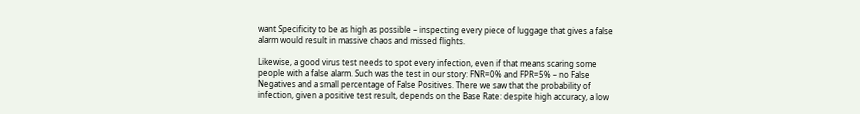want Specificity to be as high as possible – inspecting every piece of luggage that gives a false alarm would result in massive chaos and missed flights.

Likewise, a good virus test needs to spot every infection, even if that means scaring some people with a false alarm. Such was the test in our story: FNR=0% and FPR=5% – no False Negatives and a small percentage of False Positives. There we saw that the probability of infection, given a positive test result, depends on the Base Rate: despite high accuracy, a low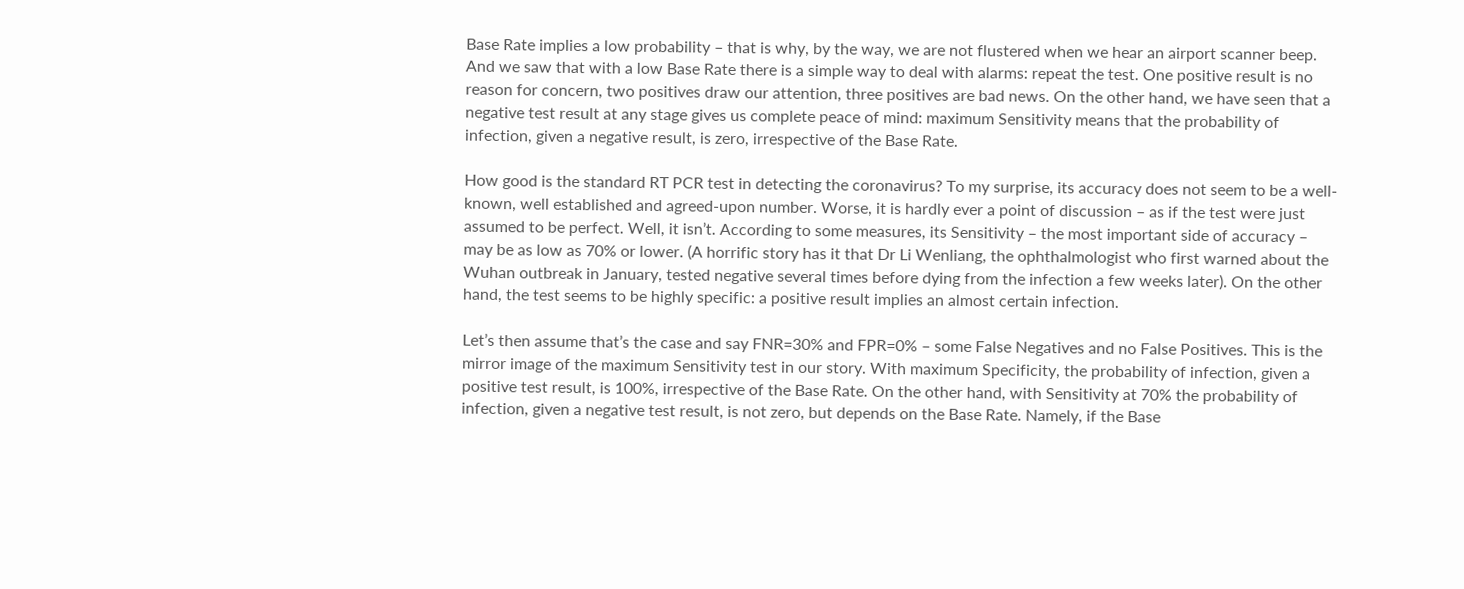Base Rate implies a low probability – that is why, by the way, we are not flustered when we hear an airport scanner beep. And we saw that with a low Base Rate there is a simple way to deal with alarms: repeat the test. One positive result is no reason for concern, two positives draw our attention, three positives are bad news. On the other hand, we have seen that a negative test result at any stage gives us complete peace of mind: maximum Sensitivity means that the probability of infection, given a negative result, is zero, irrespective of the Base Rate.

How good is the standard RT PCR test in detecting the coronavirus? To my surprise, its accuracy does not seem to be a well-known, well established and agreed-upon number. Worse, it is hardly ever a point of discussion – as if the test were just assumed to be perfect. Well, it isn’t. According to some measures, its Sensitivity – the most important side of accuracy – may be as low as 70% or lower. (A horrific story has it that Dr Li Wenliang, the ophthalmologist who first warned about the Wuhan outbreak in January, tested negative several times before dying from the infection a few weeks later). On the other hand, the test seems to be highly specific: a positive result implies an almost certain infection.

Let’s then assume that’s the case and say FNR=30% and FPR=0% – some False Negatives and no False Positives. This is the mirror image of the maximum Sensitivity test in our story. With maximum Specificity, the probability of infection, given a positive test result, is 100%, irrespective of the Base Rate. On the other hand, with Sensitivity at 70% the probability of infection, given a negative test result, is not zero, but depends on the Base Rate. Namely, if the Base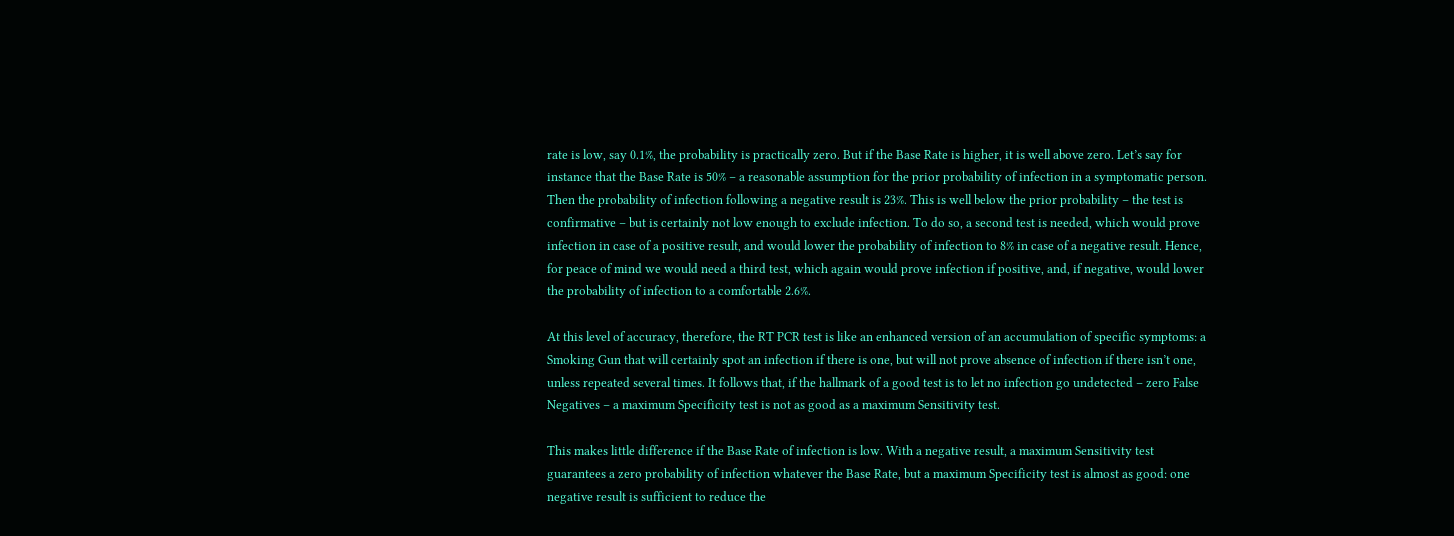rate is low, say 0.1%, the probability is practically zero. But if the Base Rate is higher, it is well above zero. Let’s say for instance that the Base Rate is 50% – a reasonable assumption for the prior probability of infection in a symptomatic person. Then the probability of infection following a negative result is 23%. This is well below the prior probability – the test is confirmative – but is certainly not low enough to exclude infection. To do so, a second test is needed, which would prove infection in case of a positive result, and would lower the probability of infection to 8% in case of a negative result. Hence, for peace of mind we would need a third test, which again would prove infection if positive, and, if negative, would lower the probability of infection to a comfortable 2.6%.

At this level of accuracy, therefore, the RT PCR test is like an enhanced version of an accumulation of specific symptoms: a Smoking Gun that will certainly spot an infection if there is one, but will not prove absence of infection if there isn’t one, unless repeated several times. It follows that, if the hallmark of a good test is to let no infection go undetected – zero False Negatives – a maximum Specificity test is not as good as a maximum Sensitivity test.

This makes little difference if the Base Rate of infection is low. With a negative result, a maximum Sensitivity test guarantees a zero probability of infection whatever the Base Rate, but a maximum Specificity test is almost as good: one negative result is sufficient to reduce the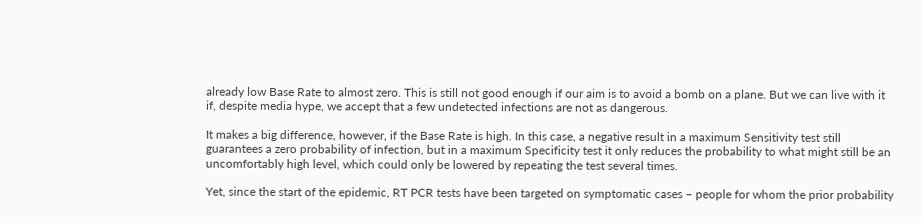already low Base Rate to almost zero. This is still not good enough if our aim is to avoid a bomb on a plane. But we can live with it if, despite media hype, we accept that a few undetected infections are not as dangerous.

It makes a big difference, however, if the Base Rate is high. In this case, a negative result in a maximum Sensitivity test still guarantees a zero probability of infection, but in a maximum Specificity test it only reduces the probability to what might still be an uncomfortably high level, which could only be lowered by repeating the test several times.

Yet, since the start of the epidemic, RT PCR tests have been targeted on symptomatic cases – people for whom the prior probability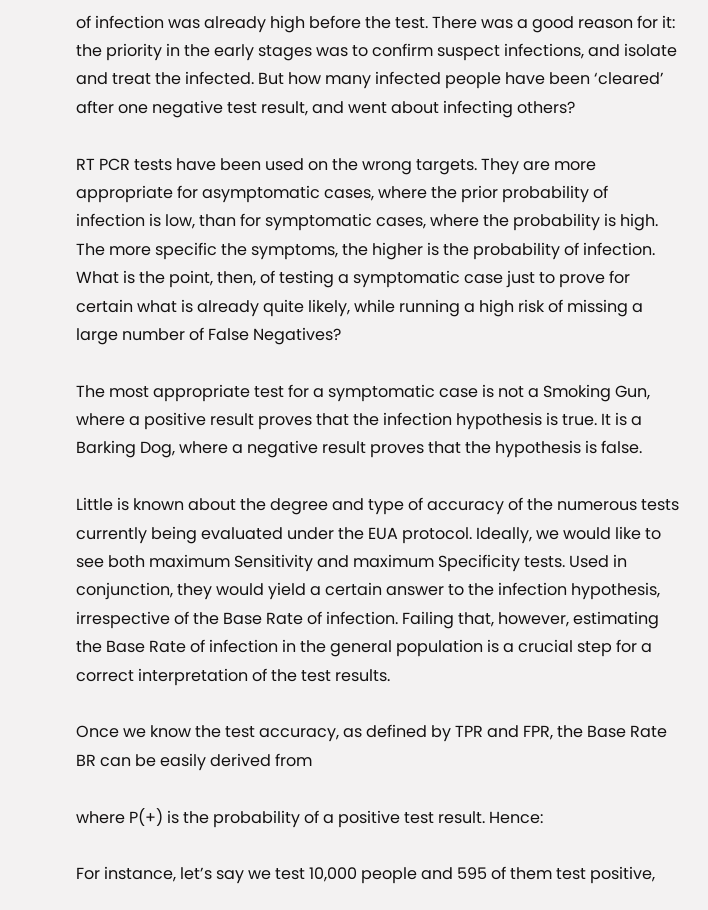of infection was already high before the test. There was a good reason for it: the priority in the early stages was to confirm suspect infections, and isolate and treat the infected. But how many infected people have been ‘cleared’ after one negative test result, and went about infecting others?

RT PCR tests have been used on the wrong targets. They are more appropriate for asymptomatic cases, where the prior probability of infection is low, than for symptomatic cases, where the probability is high. The more specific the symptoms, the higher is the probability of infection. What is the point, then, of testing a symptomatic case just to prove for certain what is already quite likely, while running a high risk of missing a large number of False Negatives?

The most appropriate test for a symptomatic case is not a Smoking Gun, where a positive result proves that the infection hypothesis is true. It is a Barking Dog, where a negative result proves that the hypothesis is false.

Little is known about the degree and type of accuracy of the numerous tests currently being evaluated under the EUA protocol. Ideally, we would like to see both maximum Sensitivity and maximum Specificity tests. Used in conjunction, they would yield a certain answer to the infection hypothesis, irrespective of the Base Rate of infection. Failing that, however, estimating the Base Rate of infection in the general population is a crucial step for a correct interpretation of the test results.

Once we know the test accuracy, as defined by TPR and FPR, the Base Rate BR can be easily derived from

where P(+) is the probability of a positive test result. Hence:

For instance, let’s say we test 10,000 people and 595 of them test positive,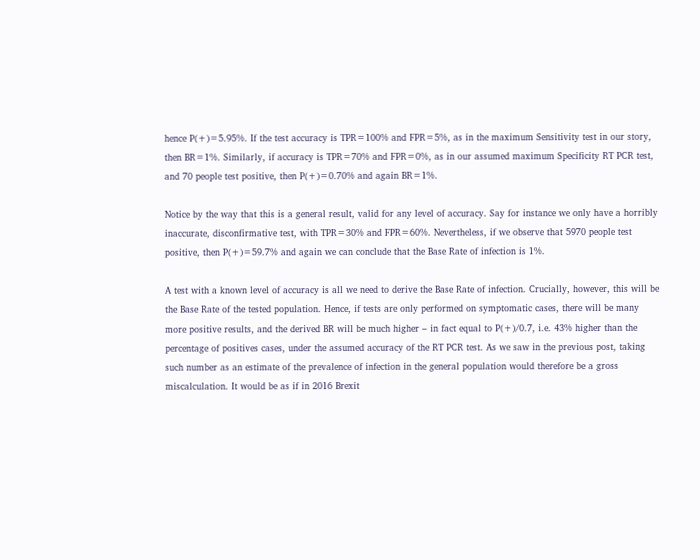hence P(+)=5.95%. If the test accuracy is TPR=100% and FPR=5%, as in the maximum Sensitivity test in our story, then BR=1%. Similarly, if accuracy is TPR=70% and FPR=0%, as in our assumed maximum Specificity RT PCR test, and 70 people test positive, then P(+)=0.70% and again BR=1%.

Notice by the way that this is a general result, valid for any level of accuracy. Say for instance we only have a horribly inaccurate, disconfirmative test, with TPR=30% and FPR=60%. Nevertheless, if we observe that 5970 people test positive, then P(+)=59.7% and again we can conclude that the Base Rate of infection is 1%.

A test with a known level of accuracy is all we need to derive the Base Rate of infection. Crucially, however, this will be the Base Rate of the tested population. Hence, if tests are only performed on symptomatic cases, there will be many more positive results, and the derived BR will be much higher – in fact equal to P(+)/0.7, i.e. 43% higher than the percentage of positives cases, under the assumed accuracy of the RT PCR test. As we saw in the previous post, taking such number as an estimate of the prevalence of infection in the general population would therefore be a gross miscalculation. It would be as if in 2016 Brexit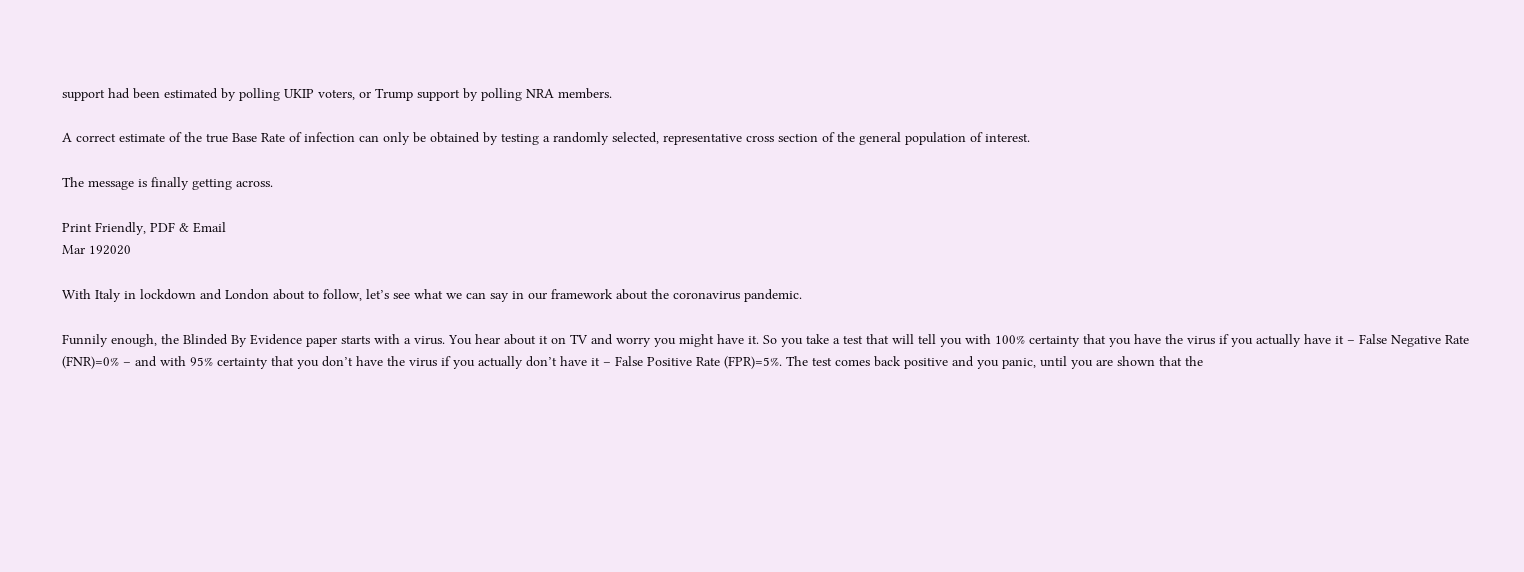support had been estimated by polling UKIP voters, or Trump support by polling NRA members.

A correct estimate of the true Base Rate of infection can only be obtained by testing a randomly selected, representative cross section of the general population of interest.

The message is finally getting across.

Print Friendly, PDF & Email
Mar 192020

With Italy in lockdown and London about to follow, let’s see what we can say in our framework about the coronavirus pandemic.

Funnily enough, the Blinded By Evidence paper starts with a virus. You hear about it on TV and worry you might have it. So you take a test that will tell you with 100% certainty that you have the virus if you actually have it – False Negative Rate (FNR)=0% – and with 95% certainty that you don’t have the virus if you actually don’t have it – False Positive Rate (FPR)=5%. The test comes back positive and you panic, until you are shown that the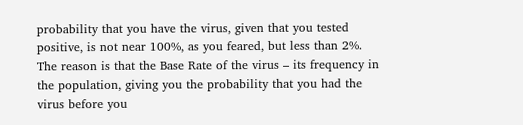probability that you have the virus, given that you tested positive, is not near 100%, as you feared, but less than 2%. The reason is that the Base Rate of the virus – its frequency in the population, giving you the probability that you had the virus before you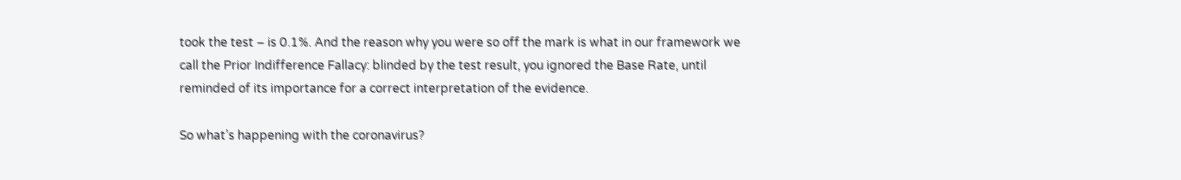took the test – is 0.1%. And the reason why you were so off the mark is what in our framework we call the Prior Indifference Fallacy: blinded by the test result, you ignored the Base Rate, until reminded of its importance for a correct interpretation of the evidence.

So what’s happening with the coronavirus?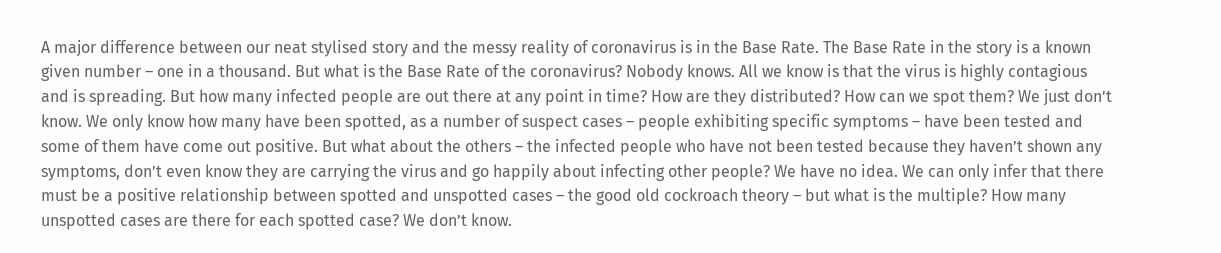A major difference between our neat stylised story and the messy reality of coronavirus is in the Base Rate. The Base Rate in the story is a known given number – one in a thousand. But what is the Base Rate of the coronavirus? Nobody knows. All we know is that the virus is highly contagious and is spreading. But how many infected people are out there at any point in time? How are they distributed? How can we spot them? We just don’t know. We only know how many have been spotted, as a number of suspect cases – people exhibiting specific symptoms – have been tested and some of them have come out positive. But what about the others – the infected people who have not been tested because they haven’t shown any symptoms, don’t even know they are carrying the virus and go happily about infecting other people? We have no idea. We can only infer that there must be a positive relationship between spotted and unspotted cases – the good old cockroach theory – but what is the multiple? How many unspotted cases are there for each spotted case? We don’t know.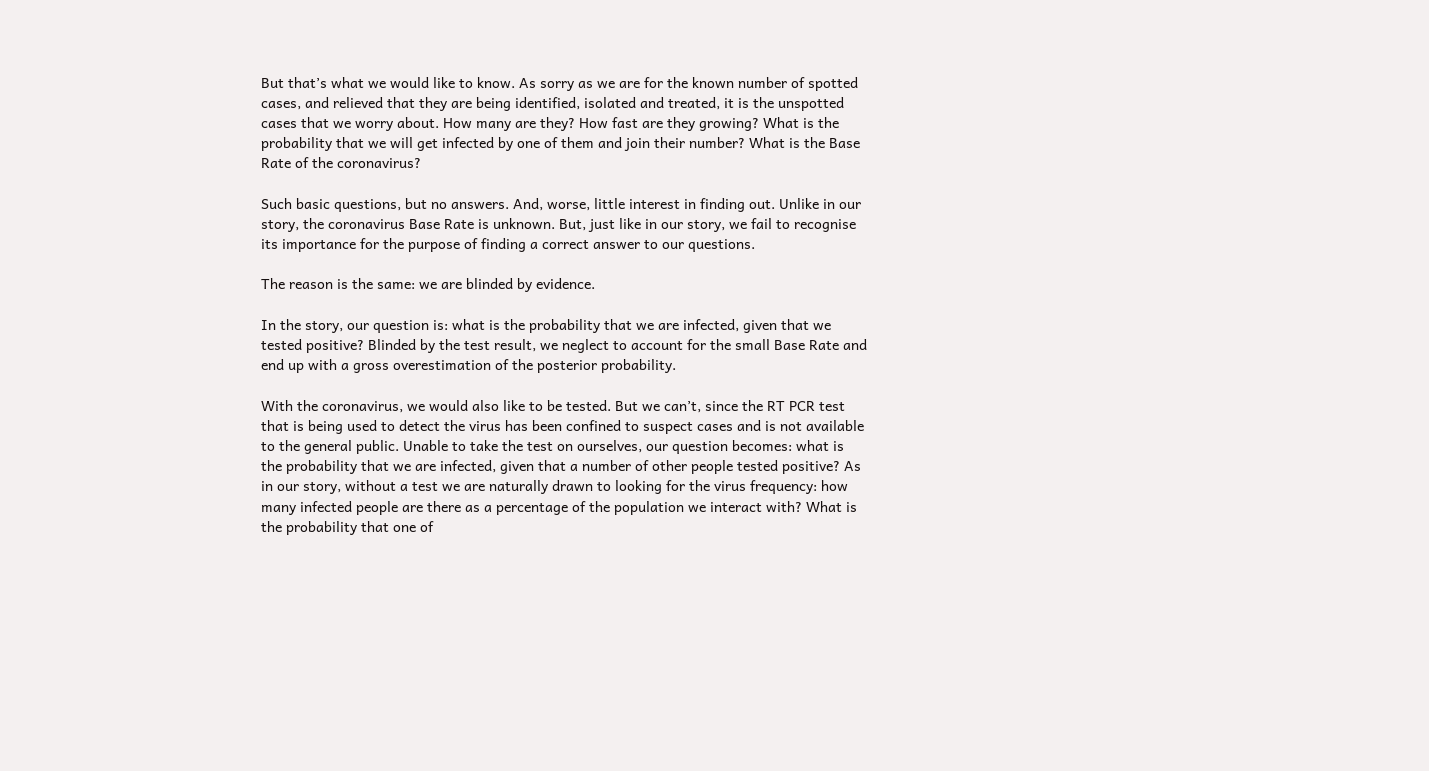But that’s what we would like to know. As sorry as we are for the known number of spotted cases, and relieved that they are being identified, isolated and treated, it is the unspotted cases that we worry about. How many are they? How fast are they growing? What is the probability that we will get infected by one of them and join their number? What is the Base Rate of the coronavirus?

Such basic questions, but no answers. And, worse, little interest in finding out. Unlike in our story, the coronavirus Base Rate is unknown. But, just like in our story, we fail to recognise its importance for the purpose of finding a correct answer to our questions.

The reason is the same: we are blinded by evidence.

In the story, our question is: what is the probability that we are infected, given that we tested positive? Blinded by the test result, we neglect to account for the small Base Rate and end up with a gross overestimation of the posterior probability.

With the coronavirus, we would also like to be tested. But we can’t, since the RT PCR test that is being used to detect the virus has been confined to suspect cases and is not available to the general public. Unable to take the test on ourselves, our question becomes: what is the probability that we are infected, given that a number of other people tested positive? As in our story, without a test we are naturally drawn to looking for the virus frequency: how many infected people are there as a percentage of the population we interact with? What is the probability that one of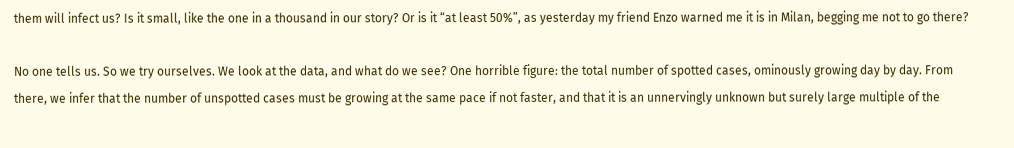them will infect us? Is it small, like the one in a thousand in our story? Or is it “at least 50%”, as yesterday my friend Enzo warned me it is in Milan, begging me not to go there?

No one tells us. So we try ourselves. We look at the data, and what do we see? One horrible figure: the total number of spotted cases, ominously growing day by day. From there, we infer that the number of unspotted cases must be growing at the same pace if not faster, and that it is an unnervingly unknown but surely large multiple of the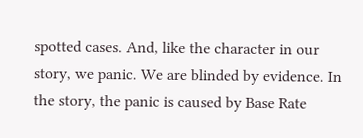spotted cases. And, like the character in our story, we panic. We are blinded by evidence. In the story, the panic is caused by Base Rate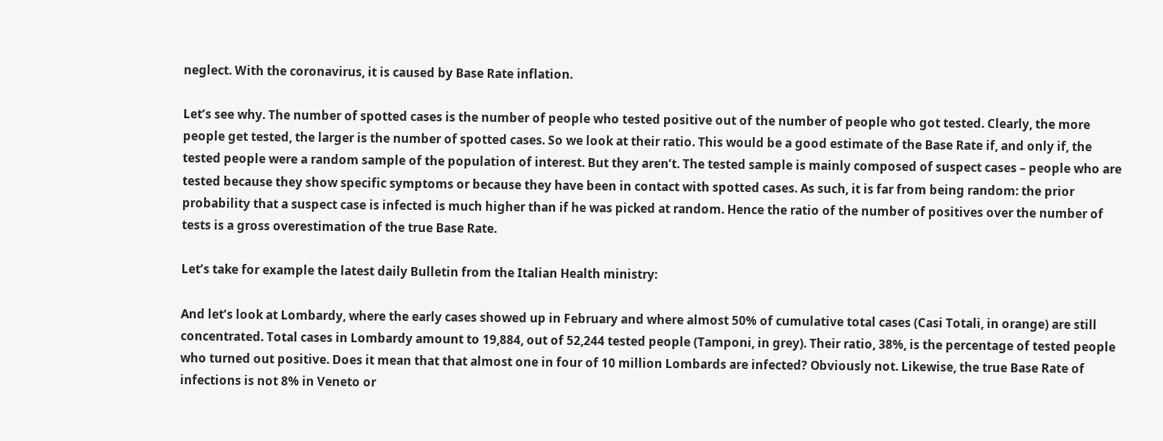neglect. With the coronavirus, it is caused by Base Rate inflation.

Let’s see why. The number of spotted cases is the number of people who tested positive out of the number of people who got tested. Clearly, the more people get tested, the larger is the number of spotted cases. So we look at their ratio. This would be a good estimate of the Base Rate if, and only if, the tested people were a random sample of the population of interest. But they aren’t. The tested sample is mainly composed of suspect cases – people who are tested because they show specific symptoms or because they have been in contact with spotted cases. As such, it is far from being random: the prior probability that a suspect case is infected is much higher than if he was picked at random. Hence the ratio of the number of positives over the number of tests is a gross overestimation of the true Base Rate.

Let’s take for example the latest daily Bulletin from the Italian Health ministry:

And let’s look at Lombardy, where the early cases showed up in February and where almost 50% of cumulative total cases (Casi Totali, in orange) are still concentrated. Total cases in Lombardy amount to 19,884, out of 52,244 tested people (Tamponi, in grey). Their ratio, 38%, is the percentage of tested people who turned out positive. Does it mean that that almost one in four of 10 million Lombards are infected? Obviously not. Likewise, the true Base Rate of infections is not 8% in Veneto or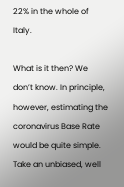22% in the whole of Italy.

What is it then? We don’t know. In principle, however, estimating the coronavirus Base Rate would be quite simple. Take an unbiased, well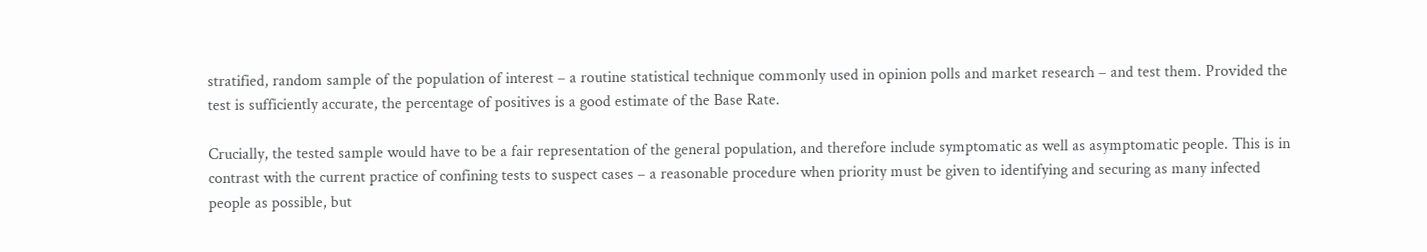stratified, random sample of the population of interest – a routine statistical technique commonly used in opinion polls and market research – and test them. Provided the test is sufficiently accurate, the percentage of positives is a good estimate of the Base Rate.

Crucially, the tested sample would have to be a fair representation of the general population, and therefore include symptomatic as well as asymptomatic people. This is in contrast with the current practice of confining tests to suspect cases – a reasonable procedure when priority must be given to identifying and securing as many infected people as possible, but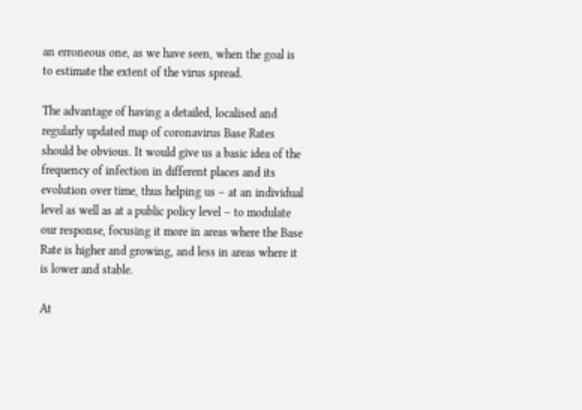an erroneous one, as we have seen, when the goal is to estimate the extent of the virus spread.

The advantage of having a detailed, localised and regularly updated map of coronavirus Base Rates should be obvious. It would give us a basic idea of the frequency of infection in different places and its evolution over time, thus helping us – at an individual level as well as at a public policy level – to modulate our response, focusing it more in areas where the Base Rate is higher and growing, and less in areas where it is lower and stable.

At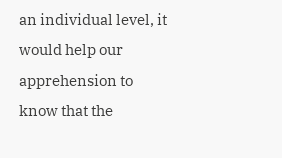an individual level, it would help our apprehension to know that the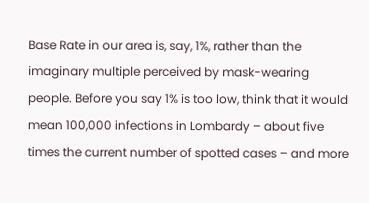Base Rate in our area is, say, 1%, rather than the imaginary multiple perceived by mask-wearing people. Before you say 1% is too low, think that it would mean 100,000 infections in Lombardy – about five times the current number of spotted cases – and more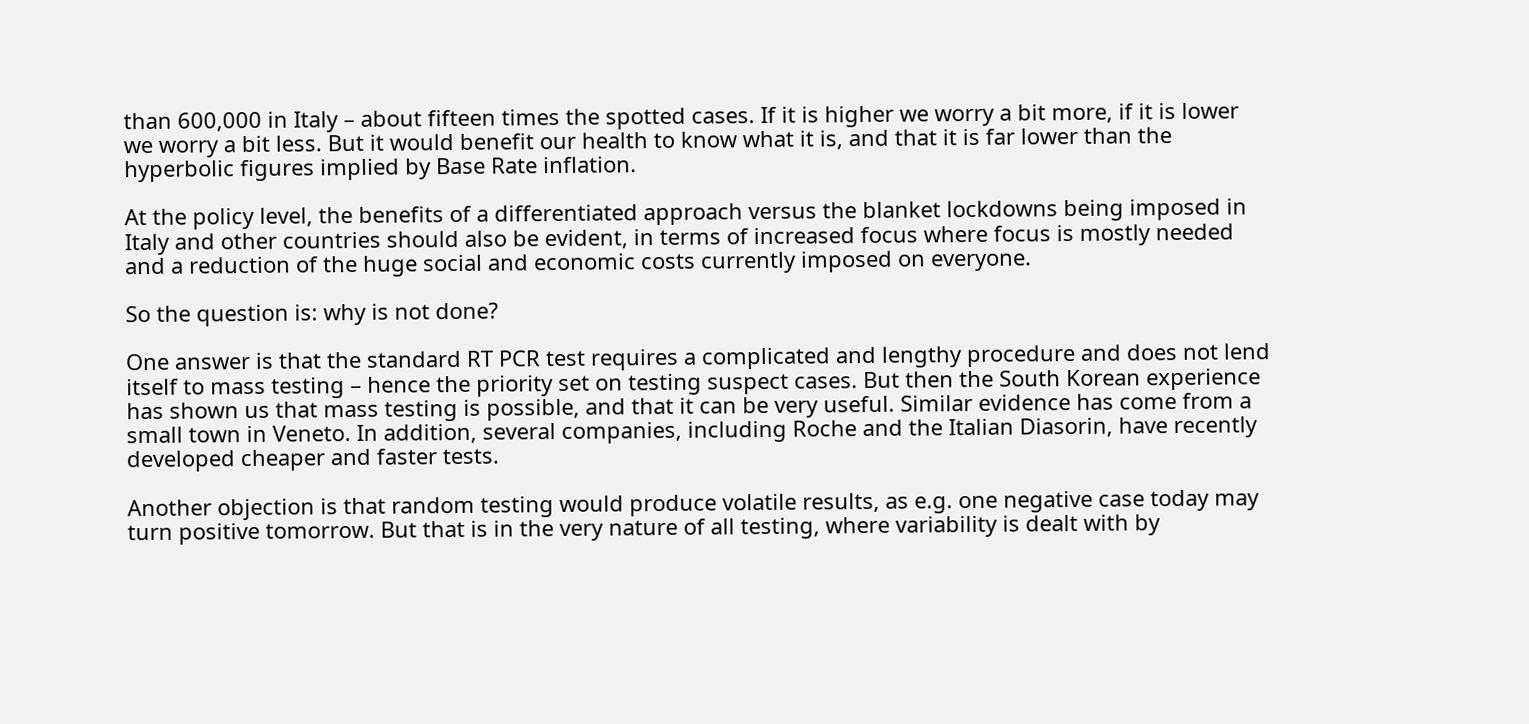than 600,000 in Italy – about fifteen times the spotted cases. If it is higher we worry a bit more, if it is lower we worry a bit less. But it would benefit our health to know what it is, and that it is far lower than the hyperbolic figures implied by Base Rate inflation.

At the policy level, the benefits of a differentiated approach versus the blanket lockdowns being imposed in Italy and other countries should also be evident, in terms of increased focus where focus is mostly needed and a reduction of the huge social and economic costs currently imposed on everyone.

So the question is: why is not done?

One answer is that the standard RT PCR test requires a complicated and lengthy procedure and does not lend itself to mass testing – hence the priority set on testing suspect cases. But then the South Korean experience has shown us that mass testing is possible, and that it can be very useful. Similar evidence has come from a small town in Veneto. In addition, several companies, including Roche and the Italian Diasorin, have recently developed cheaper and faster tests.

Another objection is that random testing would produce volatile results, as e.g. one negative case today may turn positive tomorrow. But that is in the very nature of all testing, where variability is dealt with by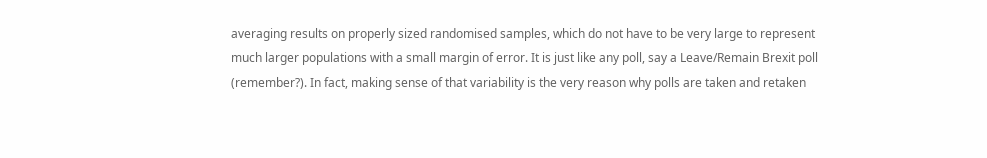averaging results on properly sized randomised samples, which do not have to be very large to represent much larger populations with a small margin of error. It is just like any poll, say a Leave/Remain Brexit poll (remember?). In fact, making sense of that variability is the very reason why polls are taken and retaken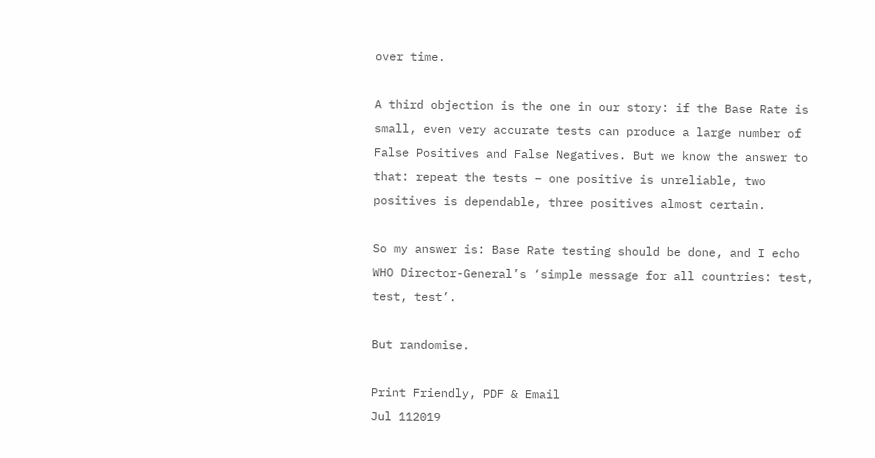over time.

A third objection is the one in our story: if the Base Rate is small, even very accurate tests can produce a large number of False Positives and False Negatives. But we know the answer to that: repeat the tests – one positive is unreliable, two positives is dependable, three positives almost certain.

So my answer is: Base Rate testing should be done, and I echo WHO Director-General’s ‘simple message for all countries: test, test, test’.

But randomise.

Print Friendly, PDF & Email
Jul 112019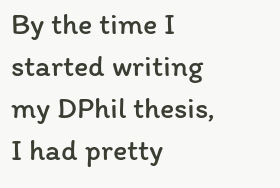By the time I started writing my DPhil thesis, I had pretty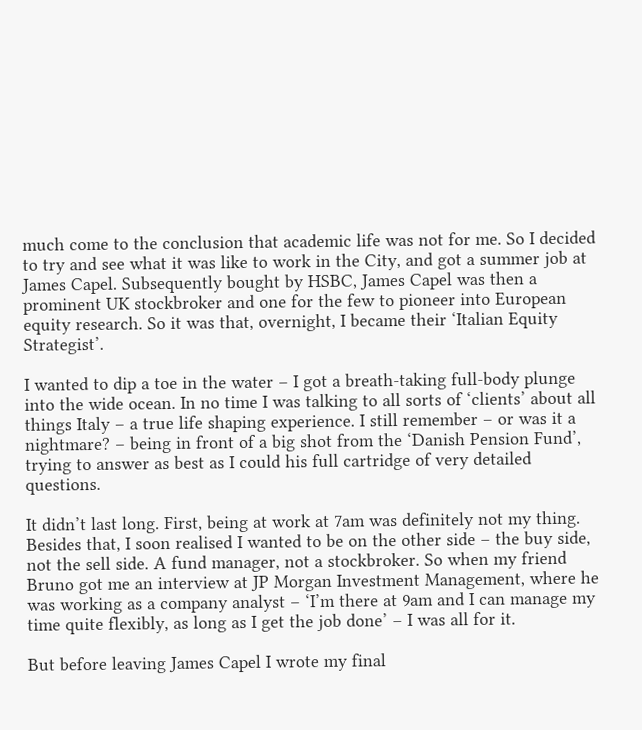much come to the conclusion that academic life was not for me. So I decided to try and see what it was like to work in the City, and got a summer job at James Capel. Subsequently bought by HSBC, James Capel was then a prominent UK stockbroker and one for the few to pioneer into European equity research. So it was that, overnight, I became their ‘Italian Equity Strategist’.

I wanted to dip a toe in the water – I got a breath-taking full-body plunge into the wide ocean. In no time I was talking to all sorts of ‘clients’ about all things Italy – a true life shaping experience. I still remember – or was it a nightmare? – being in front of a big shot from the ‘Danish Pension Fund’, trying to answer as best as I could his full cartridge of very detailed questions.

It didn’t last long. First, being at work at 7am was definitely not my thing. Besides that, I soon realised I wanted to be on the other side – the buy side, not the sell side. A fund manager, not a stockbroker. So when my friend Bruno got me an interview at JP Morgan Investment Management, where he was working as a company analyst – ‘I’m there at 9am and I can manage my time quite flexibly, as long as I get the job done’ – I was all for it.

But before leaving James Capel I wrote my final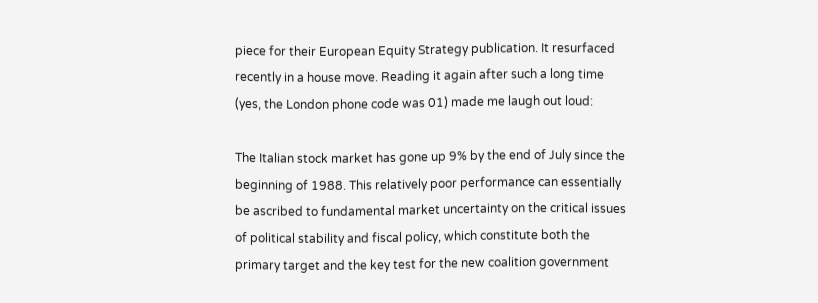piece for their European Equity Strategy publication. It resurfaced recently in a house move. Reading it again after such a long time (yes, the London phone code was 01) made me laugh out loud:

The Italian stock market has gone up 9% by the end of July since the beginning of 1988. This relatively poor performance can essentially be ascribed to fundamental market uncertainty on the critical issues of political stability and fiscal policy, which constitute both the primary target and the key test for the new coalition government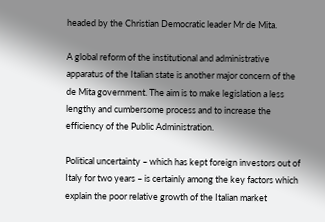headed by the Christian Democratic leader Mr de Mita.

A global reform of the institutional and administrative apparatus of the Italian state is another major concern of the de Mita government. The aim is to make legislation a less lengthy and cumbersome process and to increase the efficiency of the Public Administration.

Political uncertainty – which has kept foreign investors out of Italy for two years – is certainly among the key factors which explain the poor relative growth of the Italian market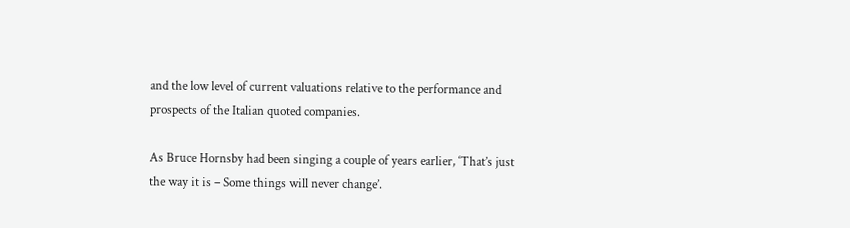and the low level of current valuations relative to the performance and prospects of the Italian quoted companies.

As Bruce Hornsby had been singing a couple of years earlier, ‘That’s just the way it is – Some things will never change’.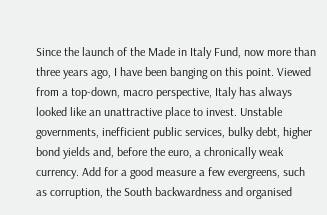Since the launch of the Made in Italy Fund, now more than three years ago, I have been banging on this point. Viewed from a top-down, macro perspective, Italy has always looked like an unattractive place to invest. Unstable governments, inefficient public services, bulky debt, higher bond yields and, before the euro, a chronically weak currency. Add for a good measure a few evergreens, such as corruption, the South backwardness and organised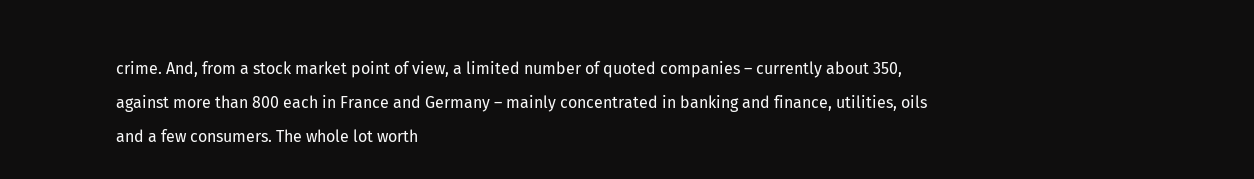crime. And, from a stock market point of view, a limited number of quoted companies – currently about 350, against more than 800 each in France and Germany – mainly concentrated in banking and finance, utilities, oils and a few consumers. The whole lot worth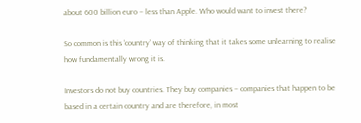about 600 billion euro – less than Apple. Who would want to invest there?

So common is this ‘country’ way of thinking that it takes some unlearning to realise how fundamentally wrong it is.

Investors do not buy countries. They buy companies – companies that happen to be based in a certain country and are therefore, in most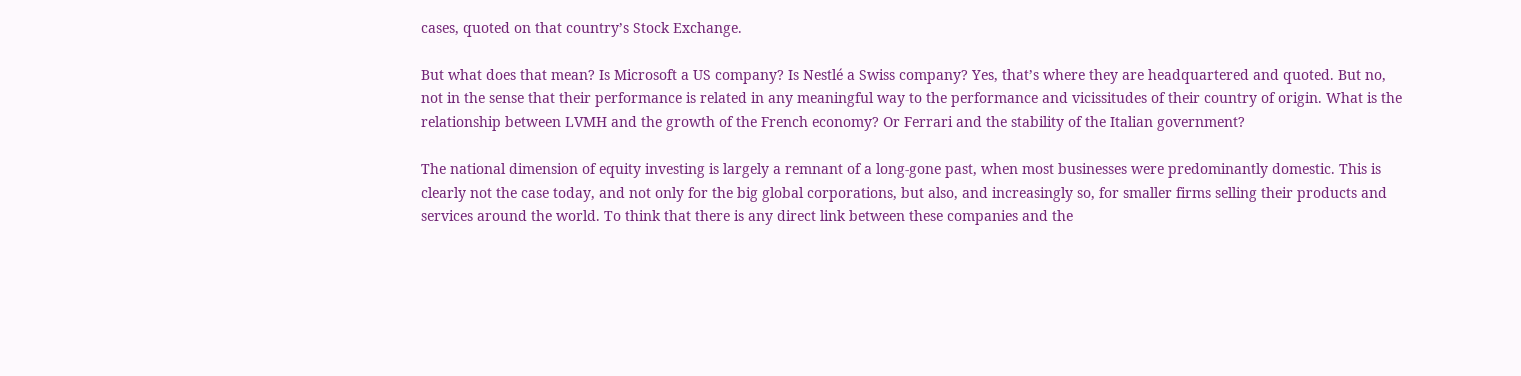cases, quoted on that country’s Stock Exchange.

But what does that mean? Is Microsoft a US company? Is Nestlé a Swiss company? Yes, that’s where they are headquartered and quoted. But no, not in the sense that their performance is related in any meaningful way to the performance and vicissitudes of their country of origin. What is the relationship between LVMH and the growth of the French economy? Or Ferrari and the stability of the Italian government?

The national dimension of equity investing is largely a remnant of a long-gone past, when most businesses were predominantly domestic. This is clearly not the case today, and not only for the big global corporations, but also, and increasingly so, for smaller firms selling their products and services around the world. To think that there is any direct link between these companies and the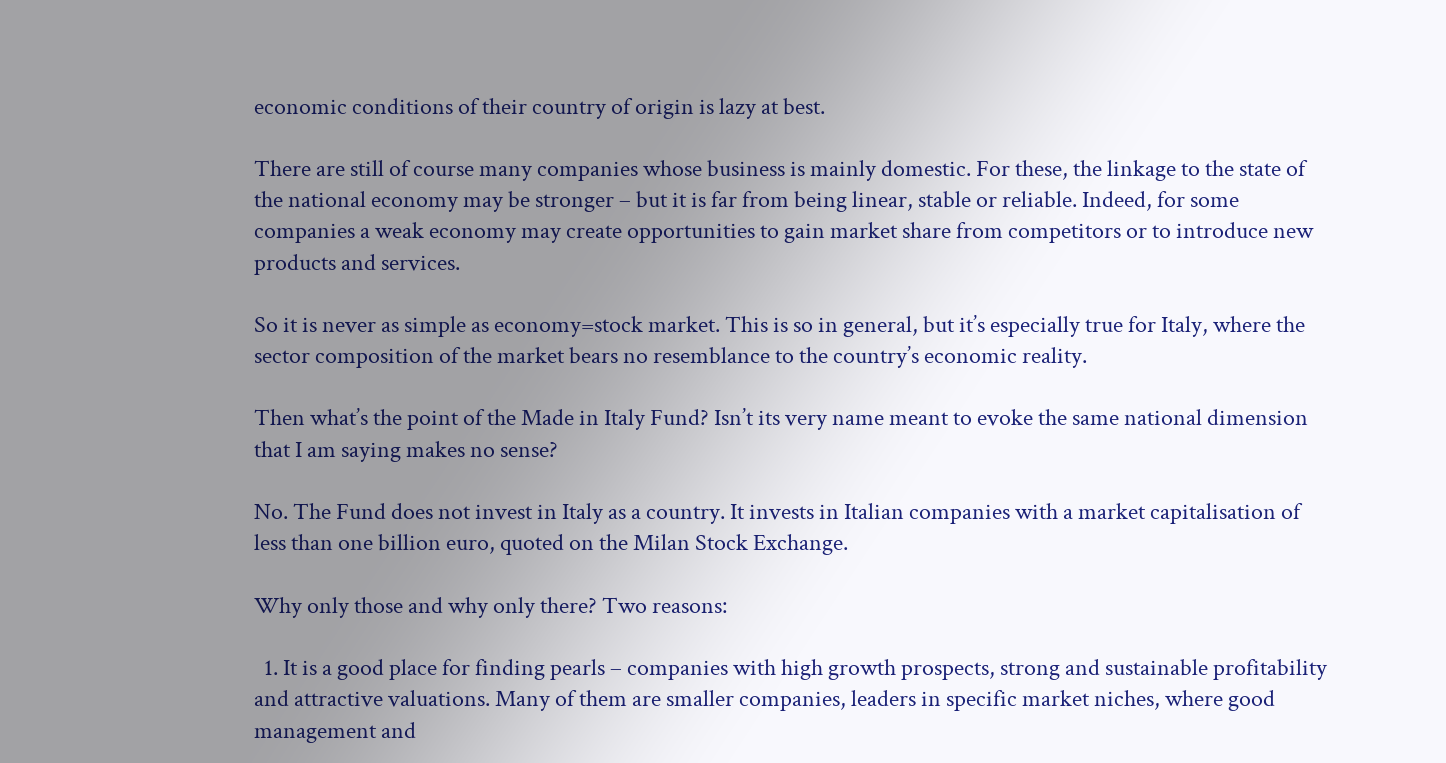economic conditions of their country of origin is lazy at best.

There are still of course many companies whose business is mainly domestic. For these, the linkage to the state of the national economy may be stronger – but it is far from being linear, stable or reliable. Indeed, for some companies a weak economy may create opportunities to gain market share from competitors or to introduce new products and services.

So it is never as simple as economy=stock market. This is so in general, but it’s especially true for Italy, where the sector composition of the market bears no resemblance to the country’s economic reality.

Then what’s the point of the Made in Italy Fund? Isn’t its very name meant to evoke the same national dimension that I am saying makes no sense?

No. The Fund does not invest in Italy as a country. It invests in Italian companies with a market capitalisation of less than one billion euro, quoted on the Milan Stock Exchange.

Why only those and why only there? Two reasons:

  1. It is a good place for finding pearls – companies with high growth prospects, strong and sustainable profitability and attractive valuations. Many of them are smaller companies, leaders in specific market niches, where good management and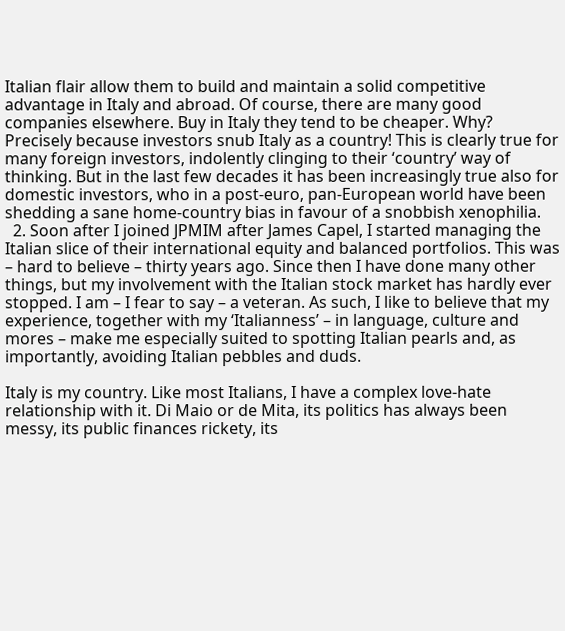Italian flair allow them to build and maintain a solid competitive advantage in Italy and abroad. Of course, there are many good companies elsewhere. Buy in Italy they tend to be cheaper. Why? Precisely because investors snub Italy as a country! This is clearly true for many foreign investors, indolently clinging to their ‘country’ way of thinking. But in the last few decades it has been increasingly true also for domestic investors, who in a post-euro, pan-European world have been shedding a sane home-country bias in favour of a snobbish xenophilia.
  2. Soon after I joined JPMIM after James Capel, I started managing the Italian slice of their international equity and balanced portfolios. This was – hard to believe – thirty years ago. Since then I have done many other things, but my involvement with the Italian stock market has hardly ever stopped. I am – I fear to say – a veteran. As such, I like to believe that my experience, together with my ‘Italianness’ – in language, culture and mores – make me especially suited to spotting Italian pearls and, as importantly, avoiding Italian pebbles and duds.

Italy is my country. Like most Italians, I have a complex love-hate relationship with it. Di Maio or de Mita, its politics has always been messy, its public finances rickety, its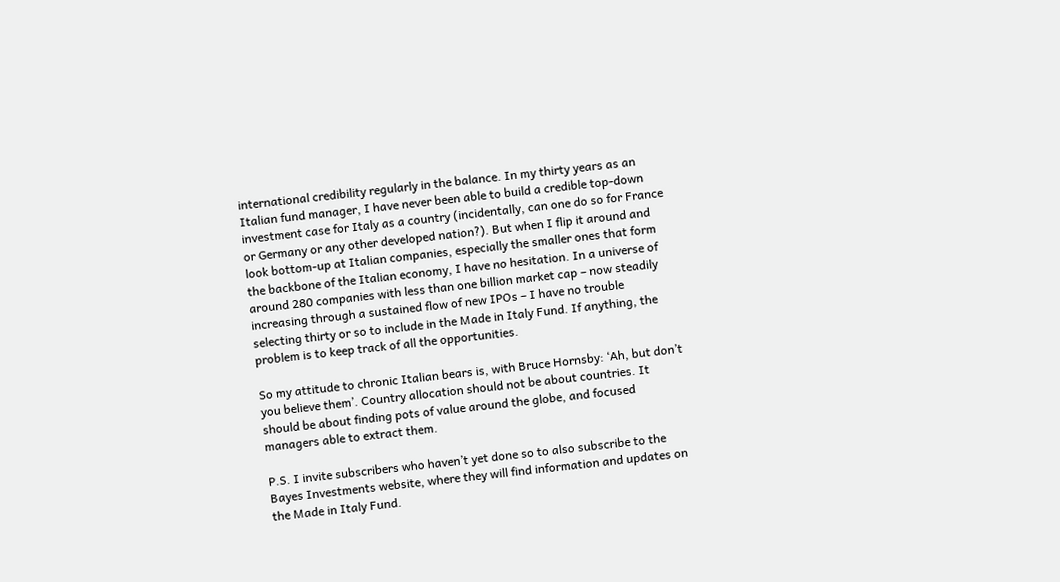international credibility regularly in the balance. In my thirty years as an Italian fund manager, I have never been able to build a credible top-down investment case for Italy as a country (incidentally, can one do so for France or Germany or any other developed nation?). But when I flip it around and look bottom-up at Italian companies, especially the smaller ones that form the backbone of the Italian economy, I have no hesitation. In a universe of around 280 companies with less than one billion market cap – now steadily increasing through a sustained flow of new IPOs – I have no trouble selecting thirty or so to include in the Made in Italy Fund. If anything, the problem is to keep track of all the opportunities.

So my attitude to chronic Italian bears is, with Bruce Hornsby: ‘Ah, but don’t you believe them’. Country allocation should not be about countries. It should be about finding pots of value around the globe, and focused managers able to extract them.

P.S. I invite subscribers who haven’t yet done so to also subscribe to the Bayes Investments website, where they will find information and updates on the Made in Italy Fund.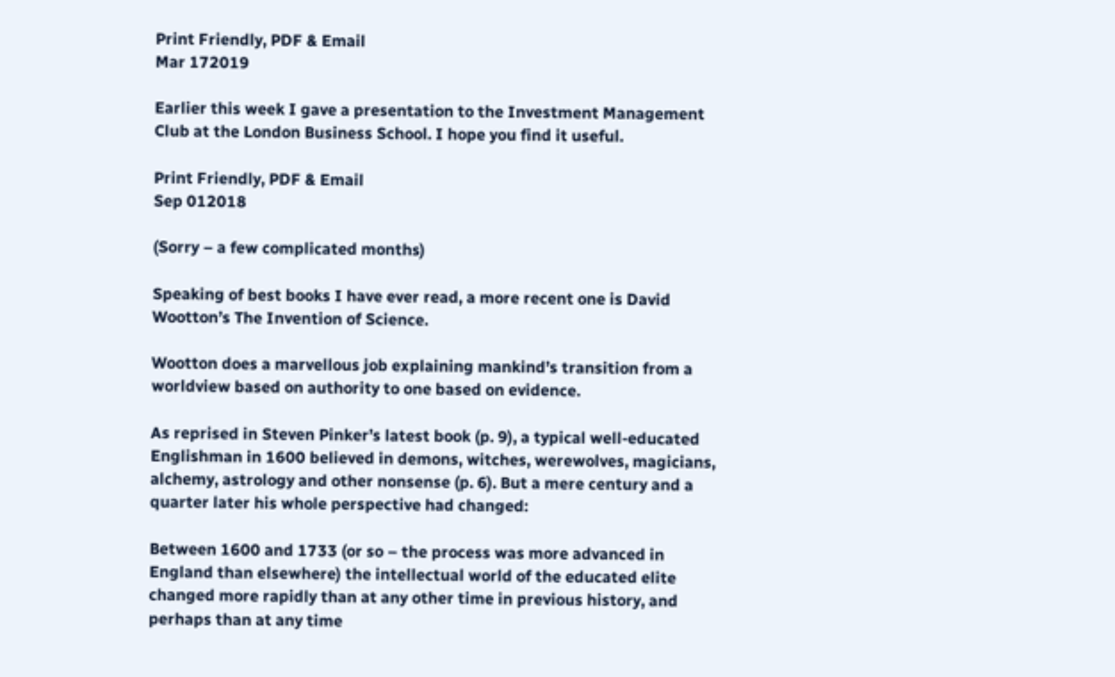Print Friendly, PDF & Email
Mar 172019

Earlier this week I gave a presentation to the Investment Management Club at the London Business School. I hope you find it useful.

Print Friendly, PDF & Email
Sep 012018

(Sorry – a few complicated months)

Speaking of best books I have ever read, a more recent one is David Wootton’s The Invention of Science.

Wootton does a marvellous job explaining mankind’s transition from a worldview based on authority to one based on evidence.

As reprised in Steven Pinker’s latest book (p. 9), a typical well-educated Englishman in 1600 believed in demons, witches, werewolves, magicians, alchemy, astrology and other nonsense (p. 6). But a mere century and a quarter later his whole perspective had changed:

Between 1600 and 1733 (or so – the process was more advanced in England than elsewhere) the intellectual world of the educated elite changed more rapidly than at any other time in previous history, and perhaps than at any time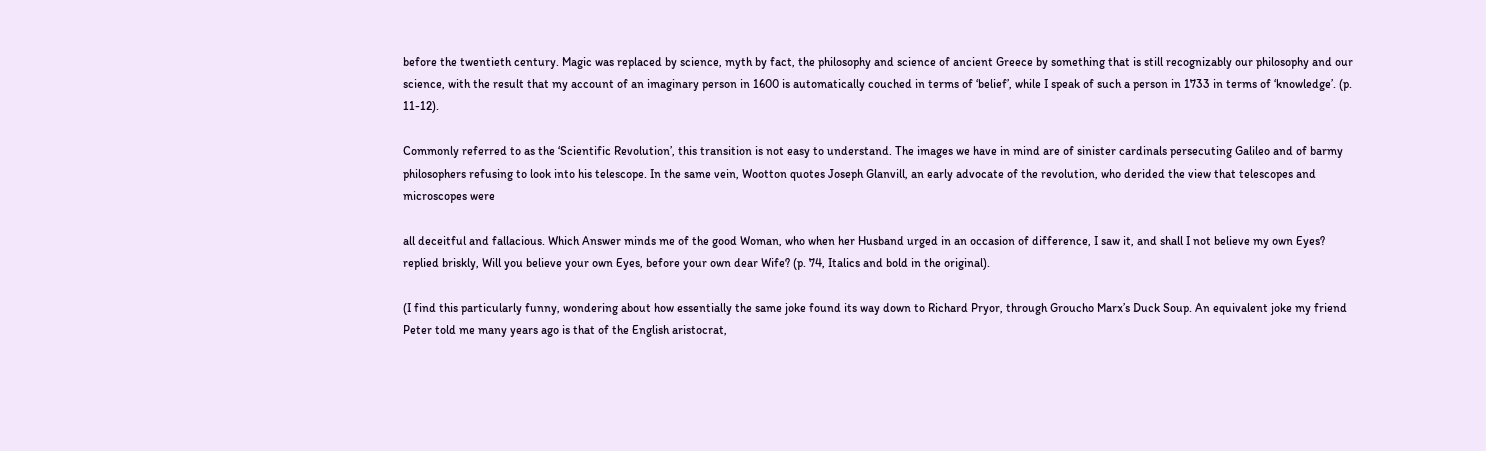before the twentieth century. Magic was replaced by science, myth by fact, the philosophy and science of ancient Greece by something that is still recognizably our philosophy and our science, with the result that my account of an imaginary person in 1600 is automatically couched in terms of ‘belief’, while I speak of such a person in 1733 in terms of ‘knowledge’. (p. 11-12).

Commonly referred to as the ‘Scientific Revolution’, this transition is not easy to understand. The images we have in mind are of sinister cardinals persecuting Galileo and of barmy philosophers refusing to look into his telescope. In the same vein, Wootton quotes Joseph Glanvill, an early advocate of the revolution, who derided the view that telescopes and microscopes were

all deceitful and fallacious. Which Answer minds me of the good Woman, who when her Husband urged in an occasion of difference, I saw it, and shall I not believe my own Eyes? replied briskly, Will you believe your own Eyes, before your own dear Wife? (p. 74, Italics and bold in the original).

(I find this particularly funny, wondering about how essentially the same joke found its way down to Richard Pryor, through Groucho Marx’s Duck Soup. An equivalent joke my friend Peter told me many years ago is that of the English aristocrat,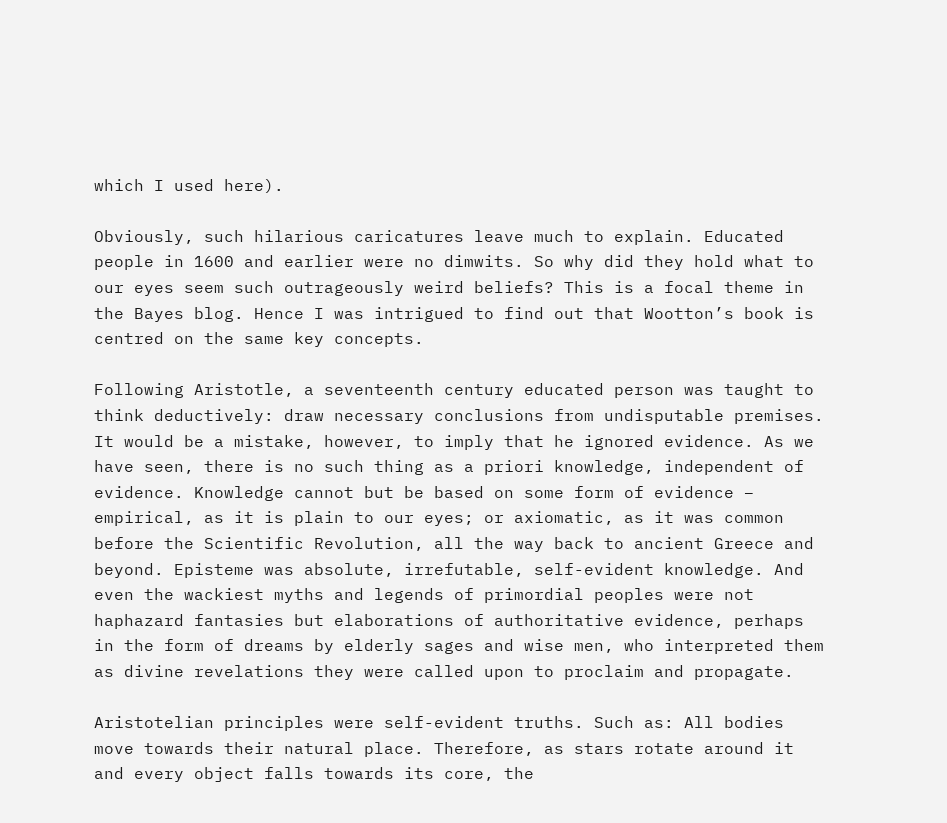which I used here).

Obviously, such hilarious caricatures leave much to explain. Educated people in 1600 and earlier were no dimwits. So why did they hold what to our eyes seem such outrageously weird beliefs? This is a focal theme in the Bayes blog. Hence I was intrigued to find out that Wootton’s book is centred on the same key concepts.

Following Aristotle, a seventeenth century educated person was taught to think deductively: draw necessary conclusions from undisputable premises. It would be a mistake, however, to imply that he ignored evidence. As we have seen, there is no such thing as a priori knowledge, independent of evidence. Knowledge cannot but be based on some form of evidence – empirical, as it is plain to our eyes; or axiomatic, as it was common before the Scientific Revolution, all the way back to ancient Greece and beyond. Episteme was absolute, irrefutable, self-evident knowledge. And even the wackiest myths and legends of primordial peoples were not haphazard fantasies but elaborations of authoritative evidence, perhaps in the form of dreams by elderly sages and wise men, who interpreted them as divine revelations they were called upon to proclaim and propagate.

Aristotelian principles were self-evident truths. Such as: All bodies move towards their natural place. Therefore, as stars rotate around it and every object falls towards its core, the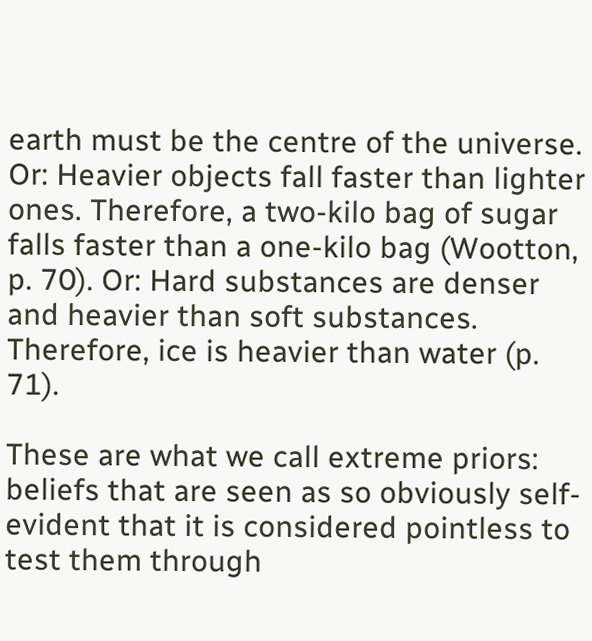earth must be the centre of the universe. Or: Heavier objects fall faster than lighter ones. Therefore, a two-kilo bag of sugar falls faster than a one-kilo bag (Wootton, p. 70). Or: Hard substances are denser and heavier than soft substances. Therefore, ice is heavier than water (p. 71).

These are what we call extreme priors: beliefs that are seen as so obviously self-evident that it is considered pointless to test them through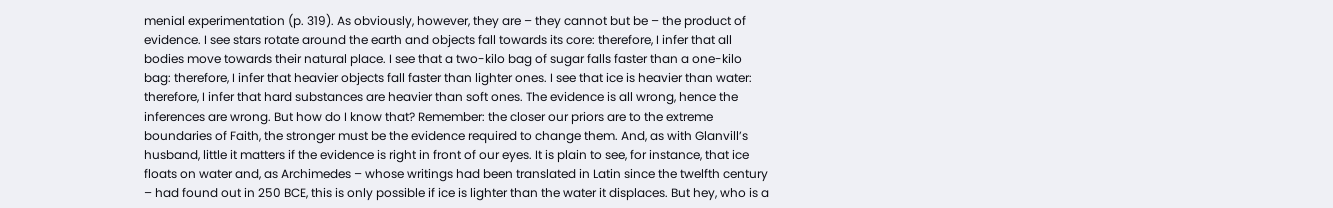menial experimentation (p. 319). As obviously, however, they are – they cannot but be – the product of evidence. I see stars rotate around the earth and objects fall towards its core: therefore, I infer that all bodies move towards their natural place. I see that a two-kilo bag of sugar falls faster than a one-kilo bag: therefore, I infer that heavier objects fall faster than lighter ones. I see that ice is heavier than water: therefore, I infer that hard substances are heavier than soft ones. The evidence is all wrong, hence the inferences are wrong. But how do I know that? Remember: the closer our priors are to the extreme boundaries of Faith, the stronger must be the evidence required to change them. And, as with Glanvill’s husband, little it matters if the evidence is right in front of our eyes. It is plain to see, for instance, that ice floats on water and, as Archimedes – whose writings had been translated in Latin since the twelfth century – had found out in 250 BCE, this is only possible if ice is lighter than the water it displaces. But hey, who is a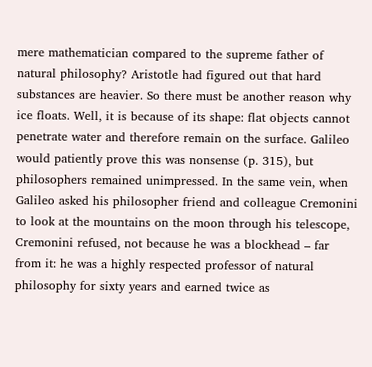mere mathematician compared to the supreme father of natural philosophy? Aristotle had figured out that hard substances are heavier. So there must be another reason why ice floats. Well, it is because of its shape: flat objects cannot penetrate water and therefore remain on the surface. Galileo would patiently prove this was nonsense (p. 315), but philosophers remained unimpressed. In the same vein, when Galileo asked his philosopher friend and colleague Cremonini to look at the mountains on the moon through his telescope, Cremonini refused, not because he was a blockhead – far from it: he was a highly respected professor of natural philosophy for sixty years and earned twice as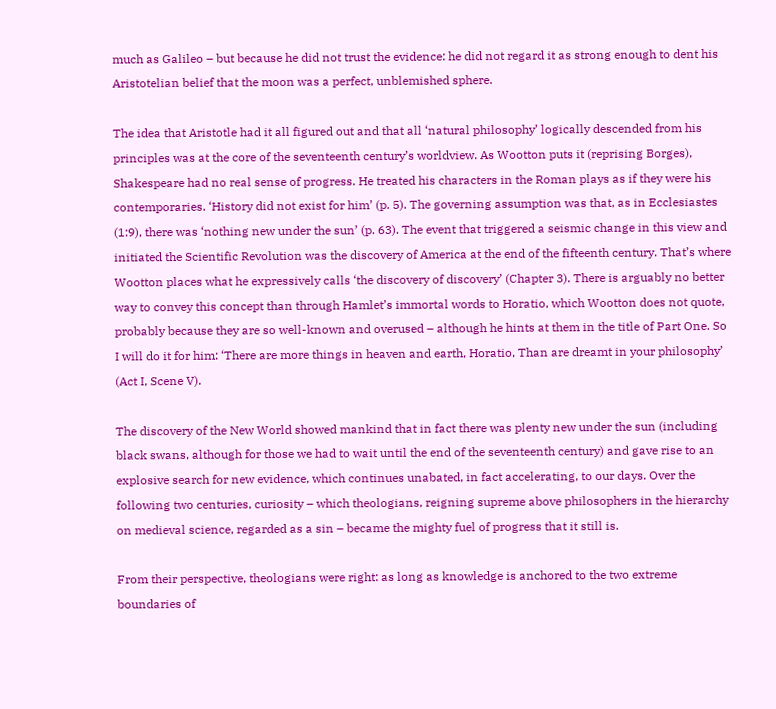much as Galileo – but because he did not trust the evidence: he did not regard it as strong enough to dent his Aristotelian belief that the moon was a perfect, unblemished sphere.

The idea that Aristotle had it all figured out and that all ‘natural philosophy’ logically descended from his principles was at the core of the seventeenth century’s worldview. As Wootton puts it (reprising Borges), Shakespeare had no real sense of progress. He treated his characters in the Roman plays as if they were his contemporaries. ‘History did not exist for him’ (p. 5). The governing assumption was that, as in Ecclesiastes (1:9), there was ‘nothing new under the sun’ (p. 63). The event that triggered a seismic change in this view and initiated the Scientific Revolution was the discovery of America at the end of the fifteenth century. That’s where Wootton places what he expressively calls ‘the discovery of discovery’ (Chapter 3). There is arguably no better way to convey this concept than through Hamlet’s immortal words to Horatio, which Wootton does not quote, probably because they are so well-known and overused – although he hints at them in the title of Part One. So I will do it for him: ‘There are more things in heaven and earth, Horatio, Than are dreamt in your philosophy’ (Act I, Scene V).

The discovery of the New World showed mankind that in fact there was plenty new under the sun (including black swans, although for those we had to wait until the end of the seventeenth century) and gave rise to an explosive search for new evidence, which continues unabated, in fact accelerating, to our days. Over the following two centuries, curiosity – which theologians, reigning supreme above philosophers in the hierarchy on medieval science, regarded as a sin – became the mighty fuel of progress that it still is.

From their perspective, theologians were right: as long as knowledge is anchored to the two extreme boundaries of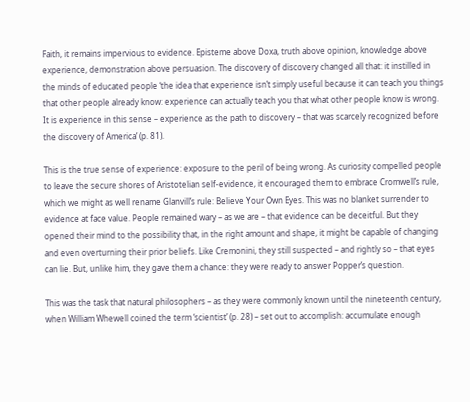Faith, it remains impervious to evidence. Episteme above Doxa, truth above opinion, knowledge above experience, demonstration above persuasion. The discovery of discovery changed all that: it instilled in the minds of educated people ‘the idea that experience isn’t simply useful because it can teach you things that other people already know: experience can actually teach you that what other people know is wrong. It is experience in this sense – experience as the path to discovery – that was scarcely recognized before the discovery of America’ (p. 81).

This is the true sense of experience: exposure to the peril of being wrong. As curiosity compelled people to leave the secure shores of Aristotelian self-evidence, it encouraged them to embrace Cromwell’s rule, which we might as well rename Glanvill’s rule: Believe Your Own Eyes. This was no blanket surrender to evidence at face value. People remained wary – as we are – that evidence can be deceitful. But they opened their mind to the possibility that, in the right amount and shape, it might be capable of changing and even overturning their prior beliefs. Like Cremonini, they still suspected – and rightly so – that eyes can lie. But, unlike him, they gave them a chance: they were ready to answer Popper’s question.

This was the task that natural philosophers – as they were commonly known until the nineteenth century, when William Whewell coined the term ‘scientist’ (p. 28) – set out to accomplish: accumulate enough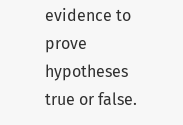evidence to prove hypotheses true or false.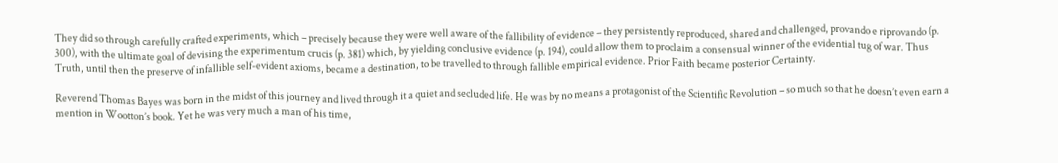They did so through carefully crafted experiments, which – precisely because they were well aware of the fallibility of evidence – they persistently reproduced, shared and challenged, provando e riprovando (p. 300), with the ultimate goal of devising the experimentum crucis (p. 381) which, by yielding conclusive evidence (p. 194), could allow them to proclaim a consensual winner of the evidential tug of war. Thus Truth, until then the preserve of infallible self-evident axioms, became a destination, to be travelled to through fallible empirical evidence. Prior Faith became posterior Certainty.

Reverend Thomas Bayes was born in the midst of this journey and lived through it a quiet and secluded life. He was by no means a protagonist of the Scientific Revolution – so much so that he doesn’t even earn a mention in Wootton’s book. Yet he was very much a man of his time,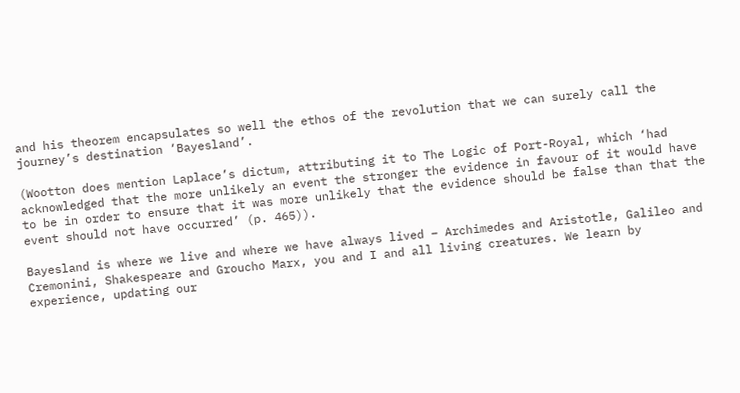and his theorem encapsulates so well the ethos of the revolution that we can surely call the journey’s destination ‘Bayesland’.

(Wootton does mention Laplace’s dictum, attributing it to The Logic of Port-Royal, which ‘had acknowledged that the more unlikely an event the stronger the evidence in favour of it would have to be in order to ensure that it was more unlikely that the evidence should be false than that the event should not have occurred’ (p. 465)).

Bayesland is where we live and where we have always lived – Archimedes and Aristotle, Galileo and Cremonini, Shakespeare and Groucho Marx, you and I and all living creatures. We learn by experience, updating our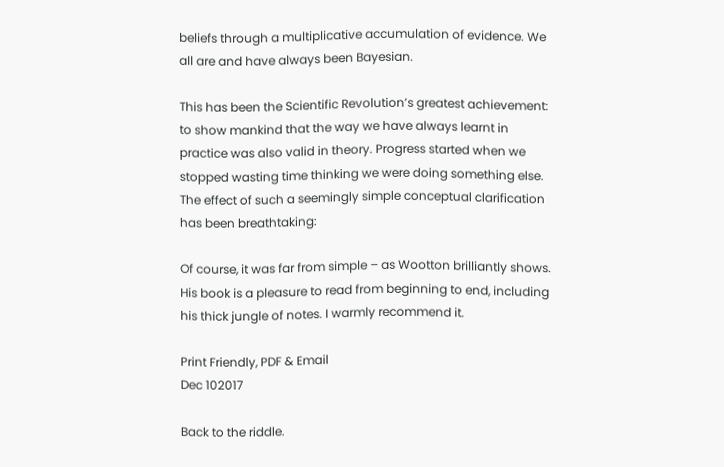beliefs through a multiplicative accumulation of evidence. We all are and have always been Bayesian.

This has been the Scientific Revolution’s greatest achievement: to show mankind that the way we have always learnt in practice was also valid in theory. Progress started when we stopped wasting time thinking we were doing something else. The effect of such a seemingly simple conceptual clarification has been breathtaking:

Of course, it was far from simple – as Wootton brilliantly shows. His book is a pleasure to read from beginning to end, including his thick jungle of notes. I warmly recommend it.

Print Friendly, PDF & Email
Dec 102017

Back to the riddle.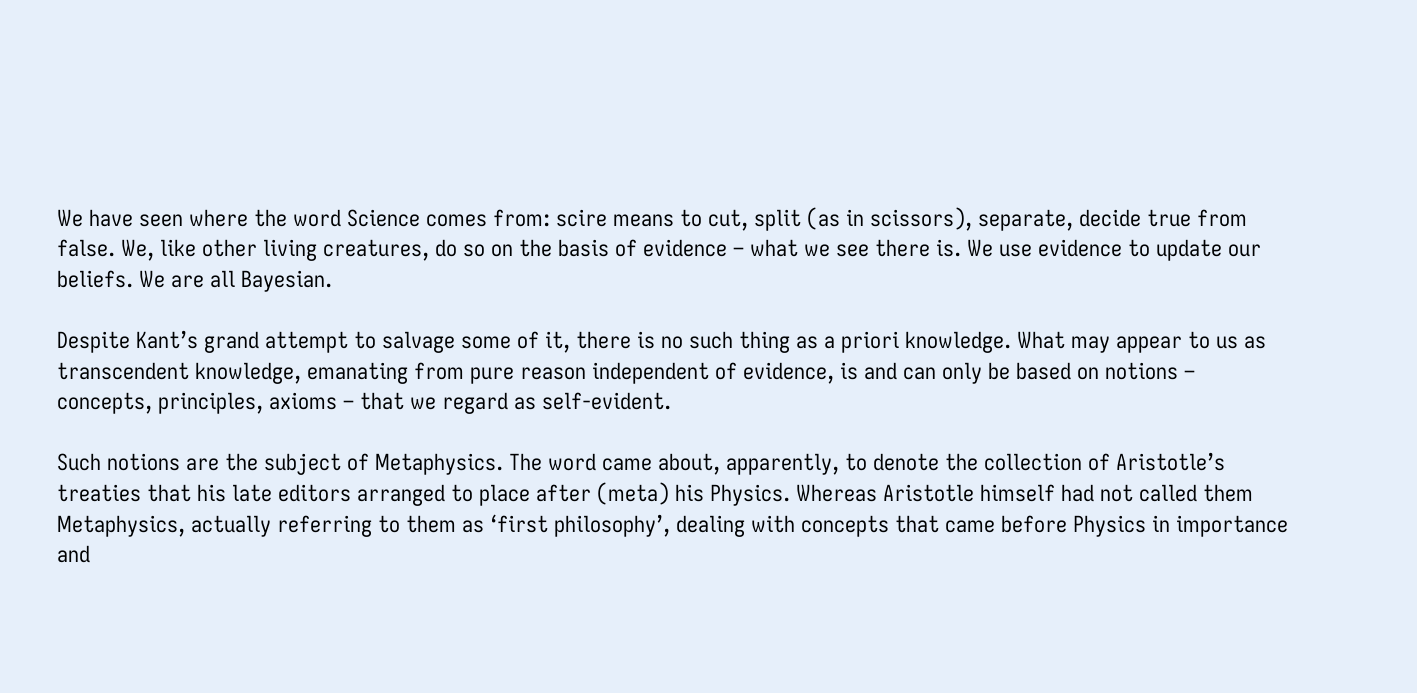We have seen where the word Science comes from: scire means to cut, split (as in scissors), separate, decide true from false. We, like other living creatures, do so on the basis of evidence – what we see there is. We use evidence to update our beliefs. We are all Bayesian.

Despite Kant’s grand attempt to salvage some of it, there is no such thing as a priori knowledge. What may appear to us as transcendent knowledge, emanating from pure reason independent of evidence, is and can only be based on notions – concepts, principles, axioms – that we regard as self-evident.

Such notions are the subject of Metaphysics. The word came about, apparently, to denote the collection of Aristotle’s treaties that his late editors arranged to place after (meta) his Physics. Whereas Aristotle himself had not called them Metaphysics, actually referring to them as ‘first philosophy’, dealing with concepts that came before Physics in importance and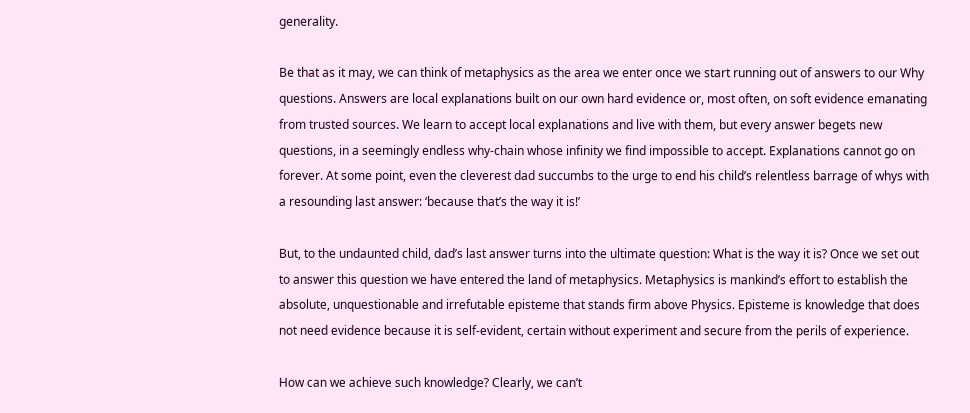generality.

Be that as it may, we can think of metaphysics as the area we enter once we start running out of answers to our Why questions. Answers are local explanations built on our own hard evidence or, most often, on soft evidence emanating from trusted sources. We learn to accept local explanations and live with them, but every answer begets new questions, in a seemingly endless why-chain whose infinity we find impossible to accept. Explanations cannot go on forever. At some point, even the cleverest dad succumbs to the urge to end his child’s relentless barrage of whys with a resounding last answer: ‘because that’s the way it is!’

But, to the undaunted child, dad’s last answer turns into the ultimate question: What is the way it is? Once we set out to answer this question we have entered the land of metaphysics. Metaphysics is mankind’s effort to establish the absolute, unquestionable and irrefutable episteme that stands firm above Physics. Episteme is knowledge that does not need evidence because it is self-evident, certain without experiment and secure from the perils of experience.

How can we achieve such knowledge? Clearly, we can’t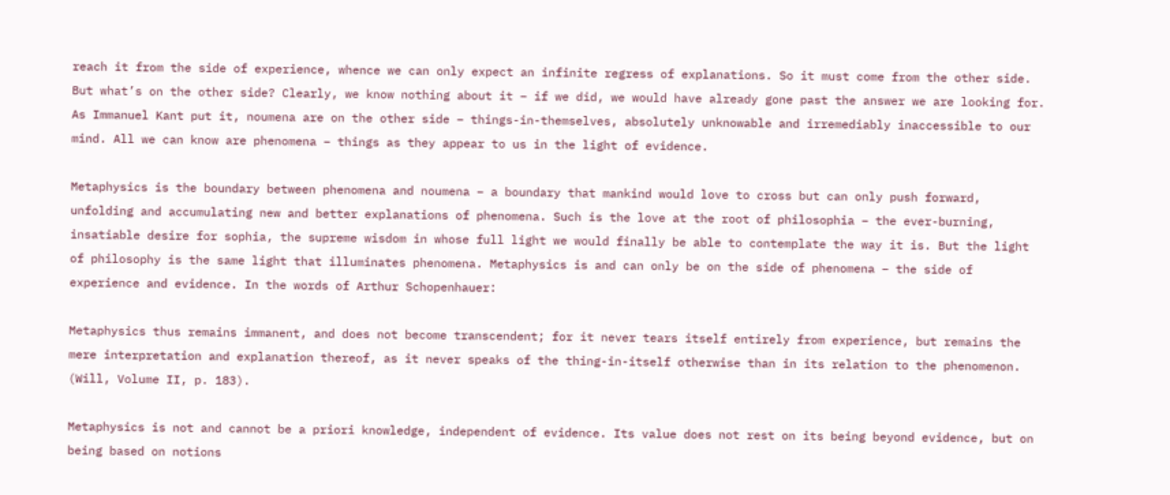reach it from the side of experience, whence we can only expect an infinite regress of explanations. So it must come from the other side. But what’s on the other side? Clearly, we know nothing about it – if we did, we would have already gone past the answer we are looking for. As Immanuel Kant put it, noumena are on the other side – things-in-themselves, absolutely unknowable and irremediably inaccessible to our mind. All we can know are phenomena – things as they appear to us in the light of evidence.

Metaphysics is the boundary between phenomena and noumena – a boundary that mankind would love to cross but can only push forward, unfolding and accumulating new and better explanations of phenomena. Such is the love at the root of philosophia – the ever-burning, insatiable desire for sophia, the supreme wisdom in whose full light we would finally be able to contemplate the way it is. But the light of philosophy is the same light that illuminates phenomena. Metaphysics is and can only be on the side of phenomena – the side of experience and evidence. In the words of Arthur Schopenhauer:

Metaphysics thus remains immanent, and does not become transcendent; for it never tears itself entirely from experience, but remains the mere interpretation and explanation thereof, as it never speaks of the thing-in-itself otherwise than in its relation to the phenomenon. (Will, Volume II, p. 183).

Metaphysics is not and cannot be a priori knowledge, independent of evidence. Its value does not rest on its being beyond evidence, but on being based on notions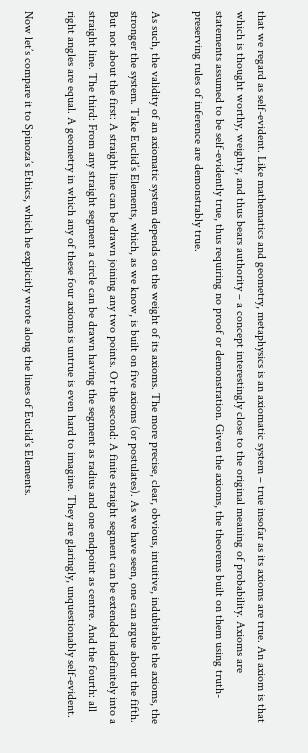that we regard as self-evident. Like mathematics and geometry, metaphysics is an axiomatic system – true insofar as its axioms are true. An axiom is that which is thought worthy, weighty, and thus bears authority – a concept interestingly close to the original meaning of probability. Axioms are statements assumed to be self-evidently true, thus requiring no proof or demonstration. Given the axioms, the theorems built on them using truth-preserving rules of inference are demonstrably true.

As such, the validity of an axiomatic system depends on the weight of its axioms. The more precise, clear, obvious, intuitive, indubitable the axioms, the stronger the system. Take Euclid’s Elements, which, as we know, is built on five axioms (or postulates). As we have seen, one can argue about the fifth. But not about the first: A straight line can be drawn joining any two points. Or the second: A finite straight segment can be extended indefinitely into a straight line. The third: From any straight segment a circle can be drawn having the segment as radius and one endpoint as centre. And the fourth: all right angles are equal. A geometry in which any of these four axioms is untrue is even hard to imagine. They are glaringly, unquestionably self-evident.

Now let’s compare it to Spinoza’s Ethics, which he explicitly wrote along the lines of Euclid’s Elements.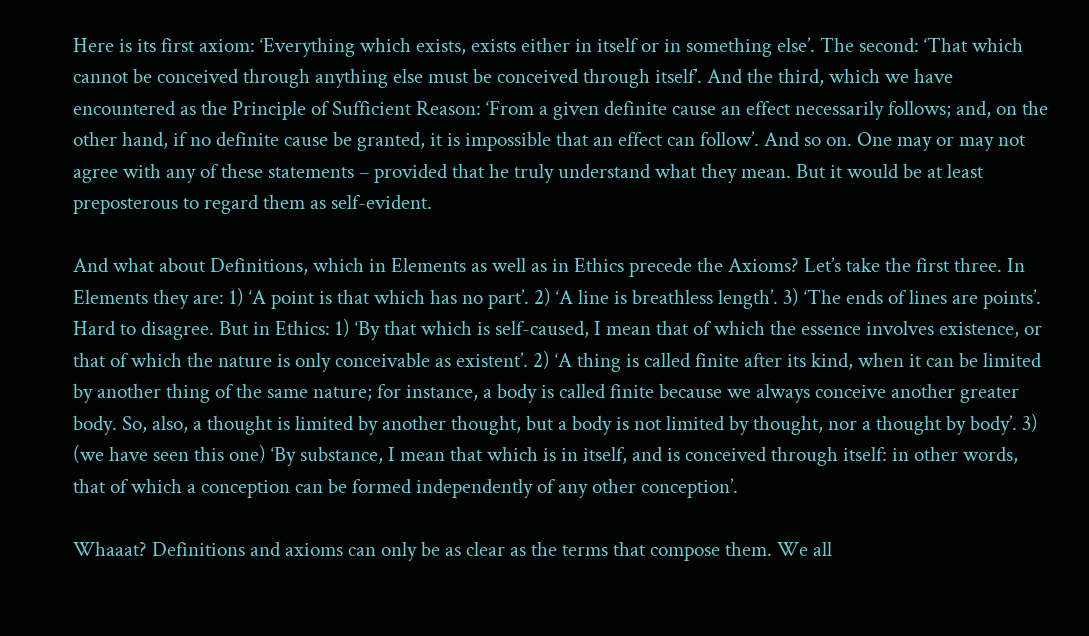Here is its first axiom: ‘Everything which exists, exists either in itself or in something else’. The second: ‘That which cannot be conceived through anything else must be conceived through itself’. And the third, which we have encountered as the Principle of Sufficient Reason: ‘From a given definite cause an effect necessarily follows; and, on the other hand, if no definite cause be granted, it is impossible that an effect can follow’. And so on. One may or may not agree with any of these statements – provided that he truly understand what they mean. But it would be at least preposterous to regard them as self-evident.

And what about Definitions, which in Elements as well as in Ethics precede the Axioms? Let’s take the first three. In Elements they are: 1) ‘A point is that which has no part’. 2) ‘A line is breathless length’. 3) ‘The ends of lines are points’. Hard to disagree. But in Ethics: 1) ‘By that which is self-caused, I mean that of which the essence involves existence, or that of which the nature is only conceivable as existent’. 2) ‘A thing is called finite after its kind, when it can be limited by another thing of the same nature; for instance, a body is called finite because we always conceive another greater body. So, also, a thought is limited by another thought, but a body is not limited by thought, nor a thought by body’. 3) (we have seen this one) ‘By substance, I mean that which is in itself, and is conceived through itself: in other words, that of which a conception can be formed independently of any other conception’.

Whaaat? Definitions and axioms can only be as clear as the terms that compose them. We all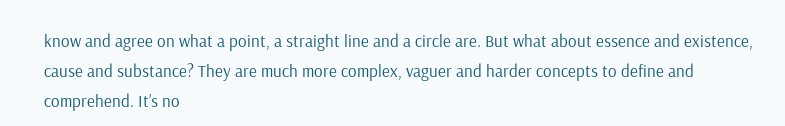know and agree on what a point, a straight line and a circle are. But what about essence and existence, cause and substance? They are much more complex, vaguer and harder concepts to define and comprehend. It’s no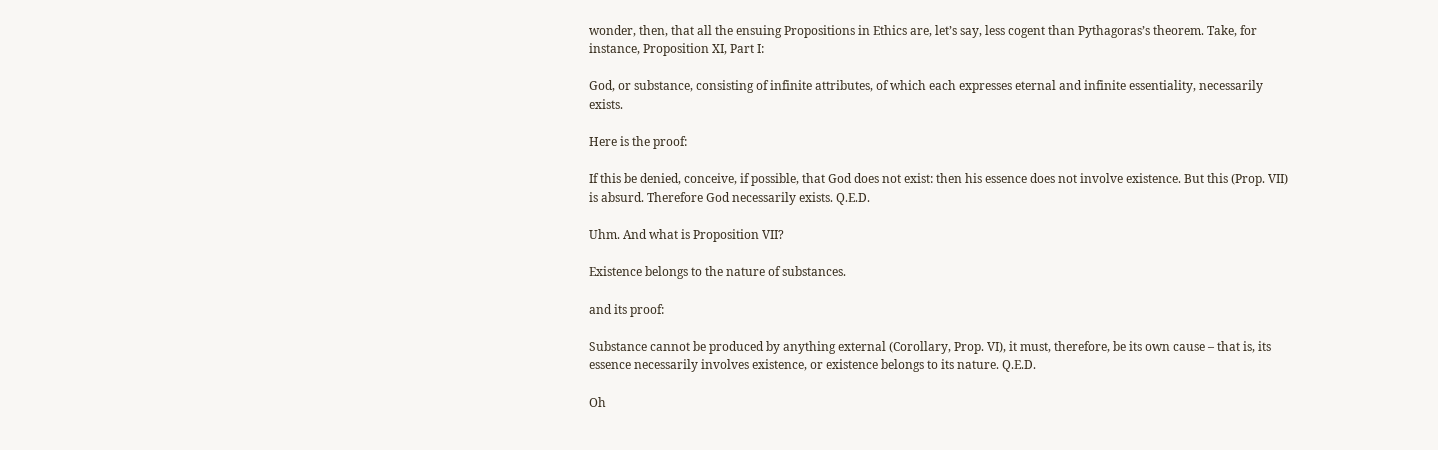wonder, then, that all the ensuing Propositions in Ethics are, let’s say, less cogent than Pythagoras’s theorem. Take, for instance, Proposition XI, Part I:

God, or substance, consisting of infinite attributes, of which each expresses eternal and infinite essentiality, necessarily exists.

Here is the proof:

If this be denied, conceive, if possible, that God does not exist: then his essence does not involve existence. But this (Prop. VII) is absurd. Therefore God necessarily exists. Q.E.D.

Uhm. And what is Proposition VII?

Existence belongs to the nature of substances.

and its proof:

Substance cannot be produced by anything external (Corollary, Prop. VI), it must, therefore, be its own cause – that is, its essence necessarily involves existence, or existence belongs to its nature. Q.E.D.

Oh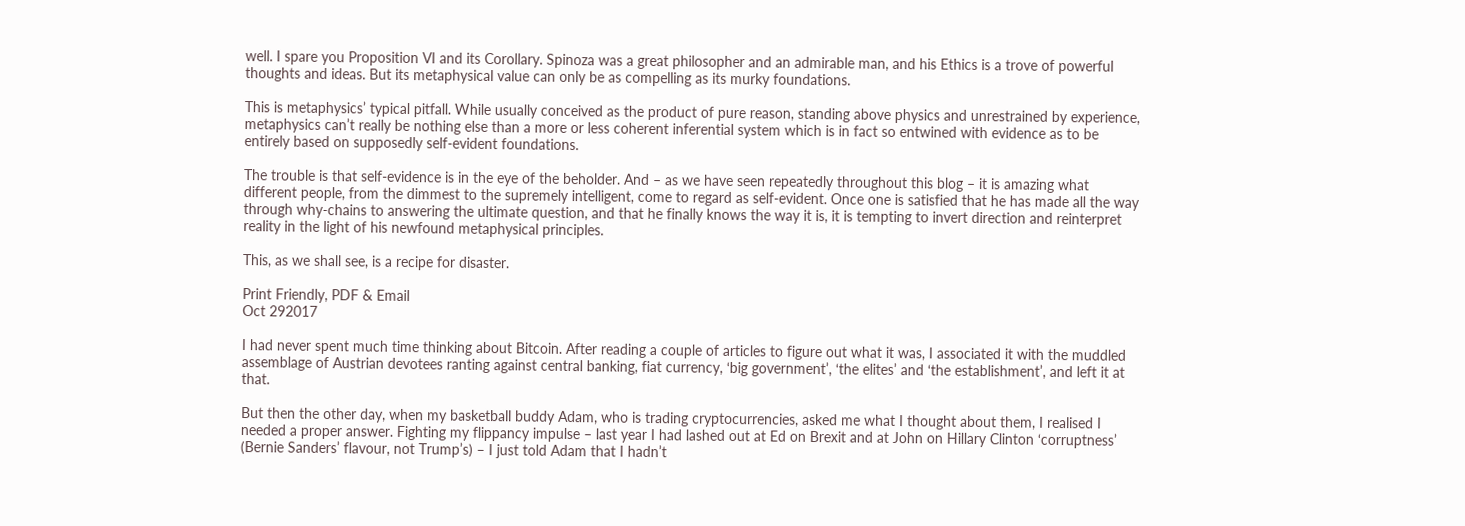well. I spare you Proposition VI and its Corollary. Spinoza was a great philosopher and an admirable man, and his Ethics is a trove of powerful thoughts and ideas. But its metaphysical value can only be as compelling as its murky foundations.

This is metaphysics’ typical pitfall. While usually conceived as the product of pure reason, standing above physics and unrestrained by experience, metaphysics can’t really be nothing else than a more or less coherent inferential system which is in fact so entwined with evidence as to be entirely based on supposedly self-evident foundations.

The trouble is that self-evidence is in the eye of the beholder. And – as we have seen repeatedly throughout this blog – it is amazing what different people, from the dimmest to the supremely intelligent, come to regard as self-evident. Once one is satisfied that he has made all the way through why-chains to answering the ultimate question, and that he finally knows the way it is, it is tempting to invert direction and reinterpret reality in the light of his newfound metaphysical principles.

This, as we shall see, is a recipe for disaster.

Print Friendly, PDF & Email
Oct 292017

I had never spent much time thinking about Bitcoin. After reading a couple of articles to figure out what it was, I associated it with the muddled assemblage of Austrian devotees ranting against central banking, fiat currency, ‘big government’, ‘the elites’ and ‘the establishment’, and left it at that.

But then the other day, when my basketball buddy Adam, who is trading cryptocurrencies, asked me what I thought about them, I realised I needed a proper answer. Fighting my flippancy impulse – last year I had lashed out at Ed on Brexit and at John on Hillary Clinton ‘corruptness’ (Bernie Sanders’ flavour, not Trump’s) – I just told Adam that I hadn’t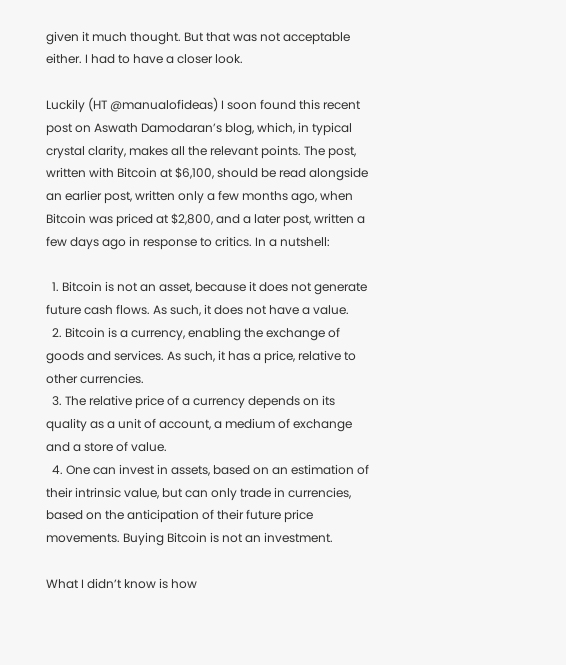given it much thought. But that was not acceptable either. I had to have a closer look.

Luckily (HT @manualofideas) I soon found this recent post on Aswath Damodaran’s blog, which, in typical crystal clarity, makes all the relevant points. The post, written with Bitcoin at $6,100, should be read alongside an earlier post, written only a few months ago, when Bitcoin was priced at $2,800, and a later post, written a few days ago in response to critics. In a nutshell:

  1. Bitcoin is not an asset, because it does not generate future cash flows. As such, it does not have a value.
  2. Bitcoin is a currency, enabling the exchange of goods and services. As such, it has a price, relative to other currencies.
  3. The relative price of a currency depends on its quality as a unit of account, a medium of exchange and a store of value.
  4. One can invest in assets, based on an estimation of their intrinsic value, but can only trade in currencies, based on the anticipation of their future price movements. Buying Bitcoin is not an investment.

What I didn’t know is how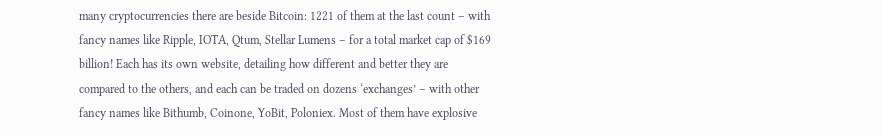many cryptocurrencies there are beside Bitcoin: 1221 of them at the last count – with fancy names like Ripple, IOTA, Qtum, Stellar Lumens – for a total market cap of $169 billion! Each has its own website, detailing how different and better they are compared to the others, and each can be traded on dozens ‘exchanges’ – with other fancy names like Bithumb, Coinone, YoBit, Poloniex. Most of them have explosive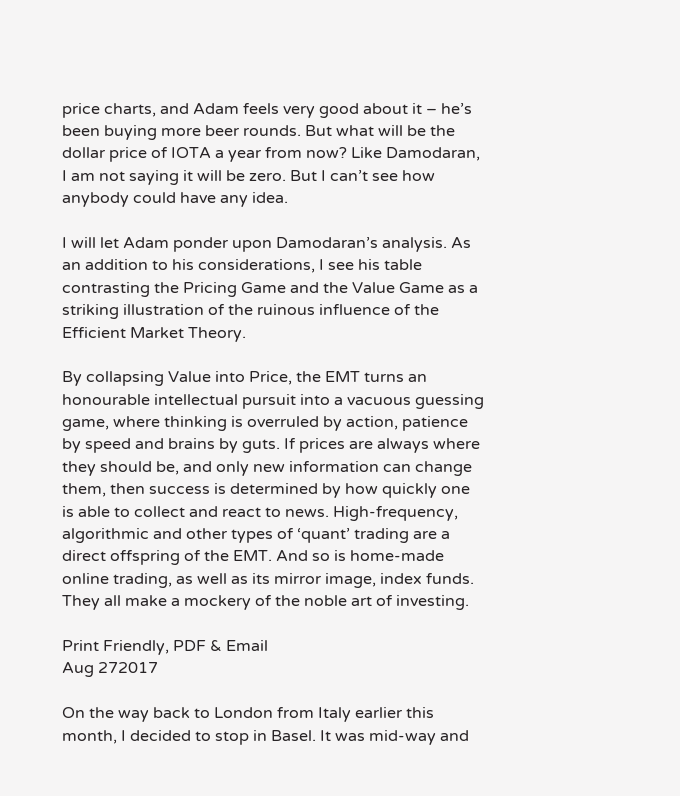price charts, and Adam feels very good about it – he’s been buying more beer rounds. But what will be the dollar price of IOTA a year from now? Like Damodaran, I am not saying it will be zero. But I can’t see how anybody could have any idea.

I will let Adam ponder upon Damodaran’s analysis. As an addition to his considerations, I see his table contrasting the Pricing Game and the Value Game as a striking illustration of the ruinous influence of the Efficient Market Theory.

By collapsing Value into Price, the EMT turns an honourable intellectual pursuit into a vacuous guessing game, where thinking is overruled by action, patience by speed and brains by guts. If prices are always where they should be, and only new information can change them, then success is determined by how quickly one is able to collect and react to news. High-frequency, algorithmic and other types of ‘quant’ trading are a direct offspring of the EMT. And so is home-made online trading, as well as its mirror image, index funds. They all make a mockery of the noble art of investing.

Print Friendly, PDF & Email
Aug 272017

On the way back to London from Italy earlier this month, I decided to stop in Basel. It was mid-way and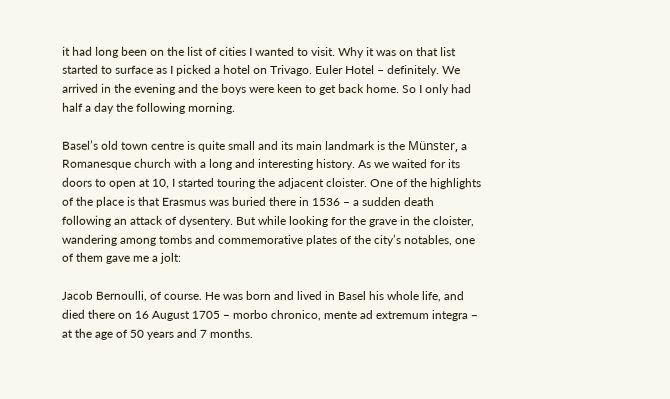it had long been on the list of cities I wanted to visit. Why it was on that list started to surface as I picked a hotel on Trivago. Euler Hotel – definitely. We arrived in the evening and the boys were keen to get back home. So I only had half a day the following morning.

Basel’s old town centre is quite small and its main landmark is the Münster, a Romanesque church with a long and interesting history. As we waited for its doors to open at 10, I started touring the adjacent cloister. One of the highlights of the place is that Erasmus was buried there in 1536 – a sudden death following an attack of dysentery. But while looking for the grave in the cloister, wandering among tombs and commemorative plates of the city’s notables, one of them gave me a jolt:

Jacob Bernoulli, of course. He was born and lived in Basel his whole life, and died there on 16 August 1705 – morbo chronico, mente ad extremum integra – at the age of 50 years and 7 months.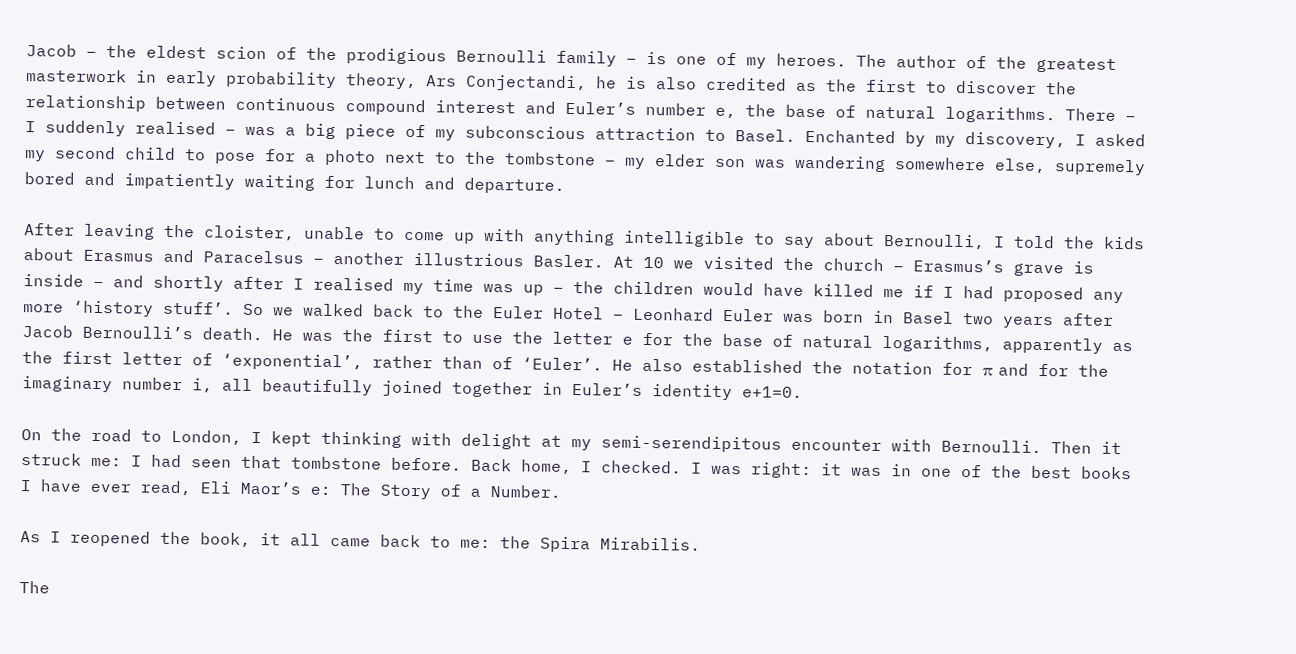Jacob – the eldest scion of the prodigious Bernoulli family – is one of my heroes. The author of the greatest masterwork in early probability theory, Ars Conjectandi, he is also credited as the first to discover the relationship between continuous compound interest and Euler’s number e, the base of natural logarithms. There – I suddenly realised – was a big piece of my subconscious attraction to Basel. Enchanted by my discovery, I asked my second child to pose for a photo next to the tombstone – my elder son was wandering somewhere else, supremely bored and impatiently waiting for lunch and departure.

After leaving the cloister, unable to come up with anything intelligible to say about Bernoulli, I told the kids about Erasmus and Paracelsus – another illustrious Basler. At 10 we visited the church – Erasmus’s grave is inside – and shortly after I realised my time was up – the children would have killed me if I had proposed any more ‘history stuff’. So we walked back to the Euler Hotel – Leonhard Euler was born in Basel two years after Jacob Bernoulli’s death. He was the first to use the letter e for the base of natural logarithms, apparently as the first letter of ‘exponential’, rather than of ‘Euler’. He also established the notation for π and for the imaginary number i, all beautifully joined together in Euler’s identity e+1=0.

On the road to London, I kept thinking with delight at my semi-serendipitous encounter with Bernoulli. Then it struck me: I had seen that tombstone before. Back home, I checked. I was right: it was in one of the best books I have ever read, Eli Maor’s e: The Story of a Number.

As I reopened the book, it all came back to me: the Spira Mirabilis.

The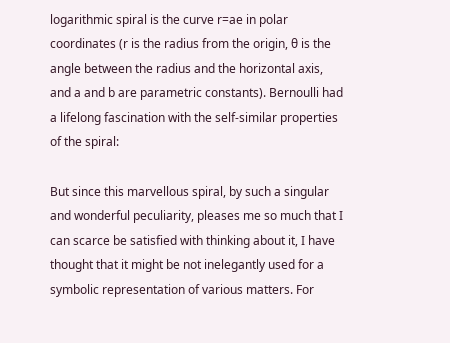logarithmic spiral is the curve r=ae in polar coordinates (r is the radius from the origin, θ is the angle between the radius and the horizontal axis, and a and b are parametric constants). Bernoulli had a lifelong fascination with the self-similar properties of the spiral:

But since this marvellous spiral, by such a singular and wonderful peculiarity, pleases me so much that I can scarce be satisfied with thinking about it, I have thought that it might be not inelegantly used for a symbolic representation of various matters. For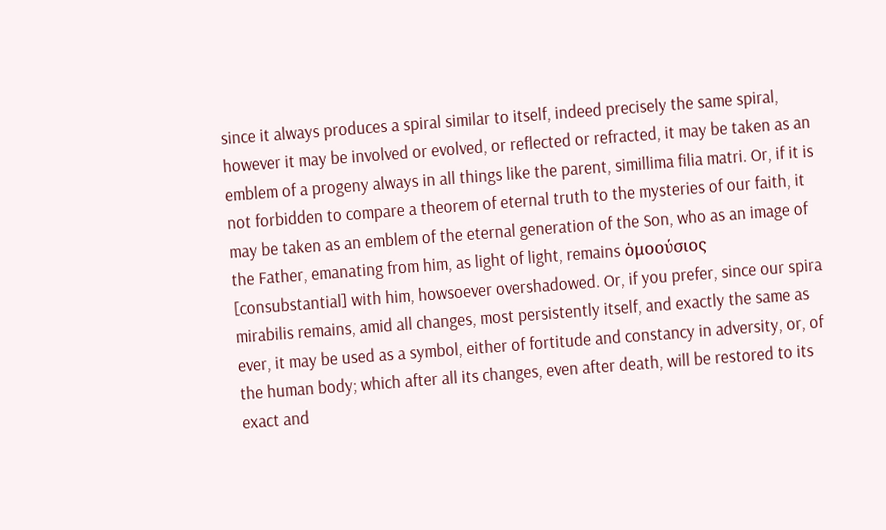since it always produces a spiral similar to itself, indeed precisely the same spiral, however it may be involved or evolved, or reflected or refracted, it may be taken as an emblem of a progeny always in all things like the parent, simillima filia matri. Or, if it is not forbidden to compare a theorem of eternal truth to the mysteries of our faith, it may be taken as an emblem of the eternal generation of the Son, who as an image of the Father, emanating from him, as light of light, remains ὁμοούσιος [consubstantial] with him, howsoever overshadowed. Or, if you prefer, since our spira mirabilis remains, amid all changes, most persistently itself, and exactly the same as ever, it may be used as a symbol, either of fortitude and constancy in adversity, or, of the human body; which after all its changes, even after death, will be restored to its exact and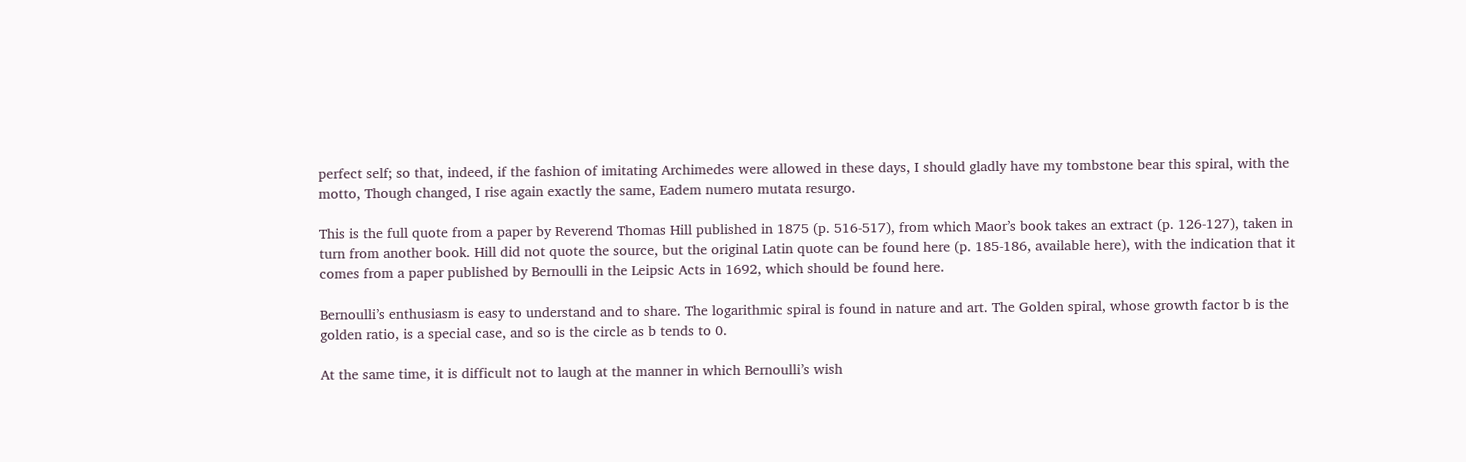perfect self; so that, indeed, if the fashion of imitating Archimedes were allowed in these days, I should gladly have my tombstone bear this spiral, with the motto, Though changed, I rise again exactly the same, Eadem numero mutata resurgo.

This is the full quote from a paper by Reverend Thomas Hill published in 1875 (p. 516-517), from which Maor’s book takes an extract (p. 126-127), taken in turn from another book. Hill did not quote the source, but the original Latin quote can be found here (p. 185-186, available here), with the indication that it comes from a paper published by Bernoulli in the Leipsic Acts in 1692, which should be found here.

Bernoulli’s enthusiasm is easy to understand and to share. The logarithmic spiral is found in nature and art. The Golden spiral, whose growth factor b is the golden ratio, is a special case, and so is the circle as b tends to 0.

At the same time, it is difficult not to laugh at the manner in which Bernoulli’s wish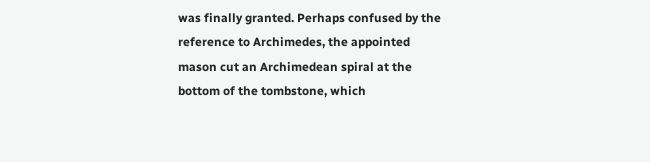was finally granted. Perhaps confused by the reference to Archimedes, the appointed mason cut an Archimedean spiral at the bottom of the tombstone, which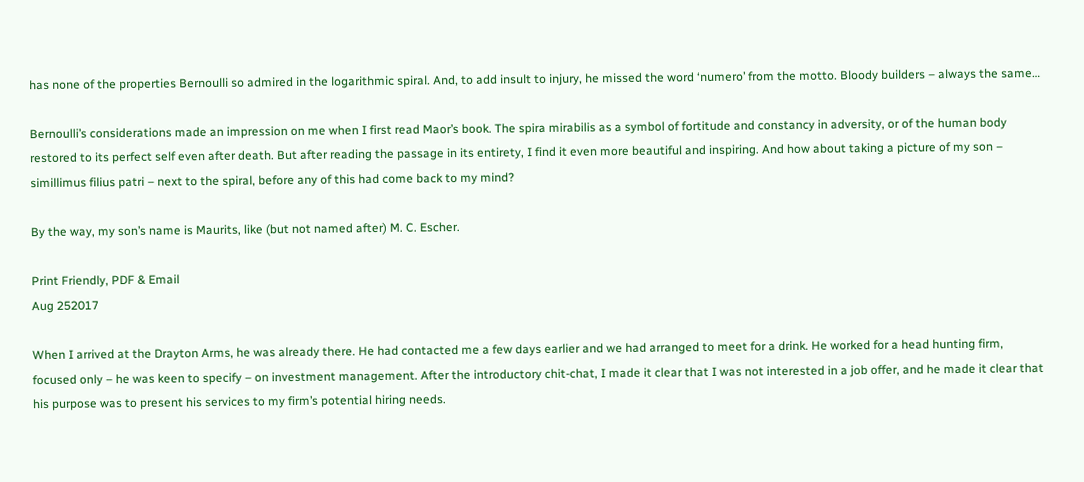has none of the properties Bernoulli so admired in the logarithmic spiral. And, to add insult to injury, he missed the word ‘numero’ from the motto. Bloody builders – always the same…

Bernoulli’s considerations made an impression on me when I first read Maor’s book. The spira mirabilis as a symbol of fortitude and constancy in adversity, or of the human body restored to its perfect self even after death. But after reading the passage in its entirety, I find it even more beautiful and inspiring. And how about taking a picture of my son – simillimus filius patri – next to the spiral, before any of this had come back to my mind?

By the way, my son’s name is Maurits, like (but not named after) M. C. Escher.

Print Friendly, PDF & Email
Aug 252017

When I arrived at the Drayton Arms, he was already there. He had contacted me a few days earlier and we had arranged to meet for a drink. He worked for a head hunting firm, focused only – he was keen to specify – on investment management. After the introductory chit-chat, I made it clear that I was not interested in a job offer, and he made it clear that his purpose was to present his services to my firm’s potential hiring needs.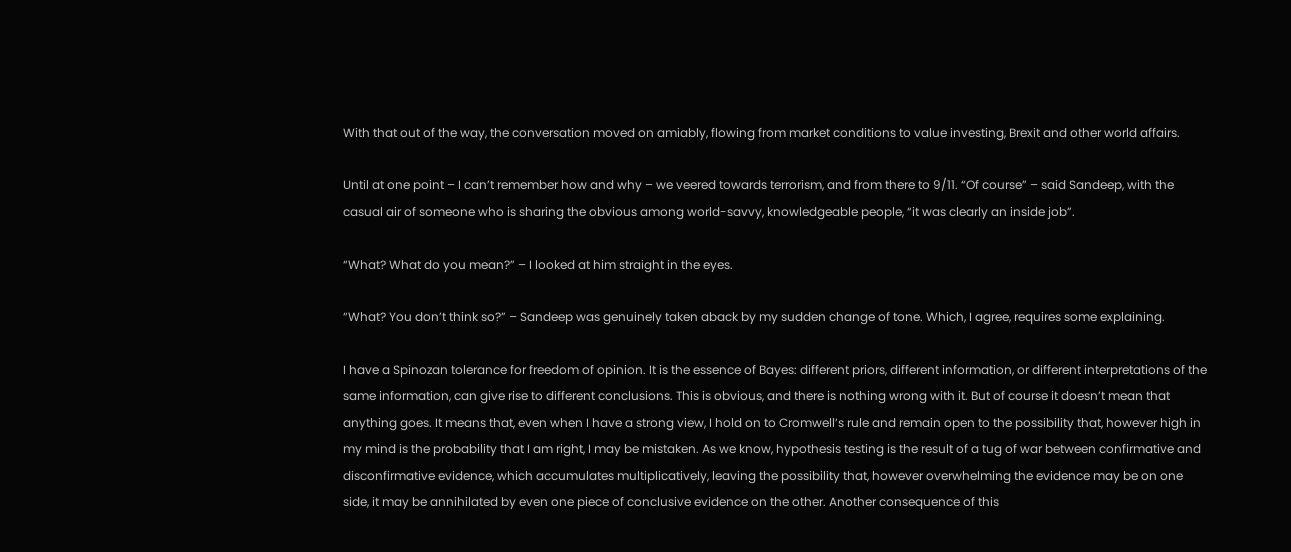With that out of the way, the conversation moved on amiably, flowing from market conditions to value investing, Brexit and other world affairs.

Until at one point – I can’t remember how and why – we veered towards terrorism, and from there to 9/11. “Of course” – said Sandeep, with the casual air of someone who is sharing the obvious among world-savvy, knowledgeable people, “it was clearly an inside job”.

“What? What do you mean?” – I looked at him straight in the eyes.

“What? You don’t think so?” – Sandeep was genuinely taken aback by my sudden change of tone. Which, I agree, requires some explaining.

I have a Spinozan tolerance for freedom of opinion. It is the essence of Bayes: different priors, different information, or different interpretations of the same information, can give rise to different conclusions. This is obvious, and there is nothing wrong with it. But of course it doesn’t mean that anything goes. It means that, even when I have a strong view, I hold on to Cromwell’s rule and remain open to the possibility that, however high in my mind is the probability that I am right, I may be mistaken. As we know, hypothesis testing is the result of a tug of war between confirmative and disconfirmative evidence, which accumulates multiplicatively, leaving the possibility that, however overwhelming the evidence may be on one side, it may be annihilated by even one piece of conclusive evidence on the other. Another consequence of this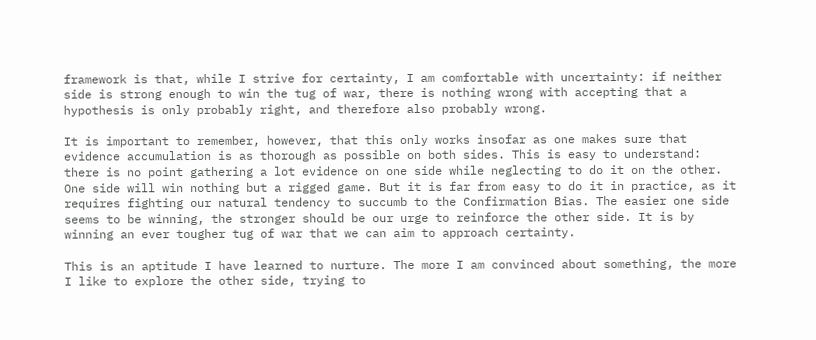framework is that, while I strive for certainty, I am comfortable with uncertainty: if neither side is strong enough to win the tug of war, there is nothing wrong with accepting that a hypothesis is only probably right, and therefore also probably wrong.

It is important to remember, however, that this only works insofar as one makes sure that evidence accumulation is as thorough as possible on both sides. This is easy to understand: there is no point gathering a lot evidence on one side while neglecting to do it on the other. One side will win nothing but a rigged game. But it is far from easy to do it in practice, as it requires fighting our natural tendency to succumb to the Confirmation Bias. The easier one side seems to be winning, the stronger should be our urge to reinforce the other side. It is by winning an ever tougher tug of war that we can aim to approach certainty.

This is an aptitude I have learned to nurture. The more I am convinced about something, the more I like to explore the other side, trying to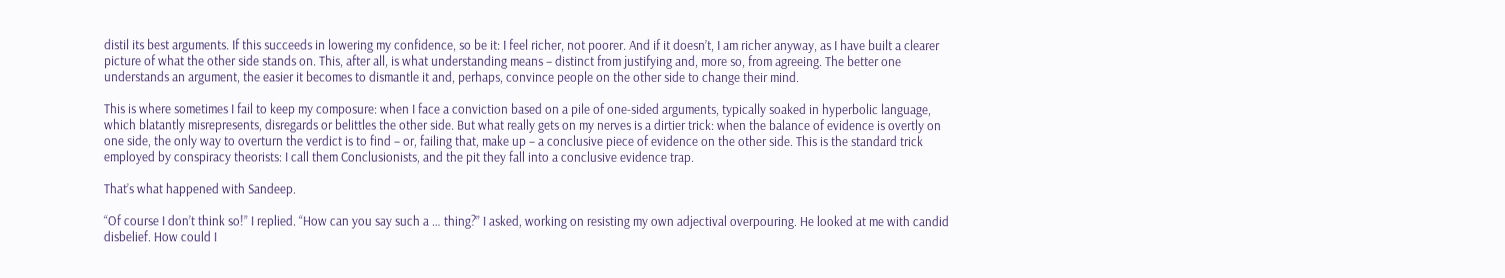distil its best arguments. If this succeeds in lowering my confidence, so be it: I feel richer, not poorer. And if it doesn’t, I am richer anyway, as I have built a clearer picture of what the other side stands on. This, after all, is what understanding means – distinct from justifying and, more so, from agreeing. The better one understands an argument, the easier it becomes to dismantle it and, perhaps, convince people on the other side to change their mind.

This is where sometimes I fail to keep my composure: when I face a conviction based on a pile of one-sided arguments, typically soaked in hyperbolic language, which blatantly misrepresents, disregards or belittles the other side. But what really gets on my nerves is a dirtier trick: when the balance of evidence is overtly on one side, the only way to overturn the verdict is to find – or, failing that, make up – a conclusive piece of evidence on the other side. This is the standard trick employed by conspiracy theorists: I call them Conclusionists, and the pit they fall into a conclusive evidence trap.

That’s what happened with Sandeep.

“Of course I don’t think so!” I replied. “How can you say such a … thing?” I asked, working on resisting my own adjectival overpouring. He looked at me with candid disbelief. How could I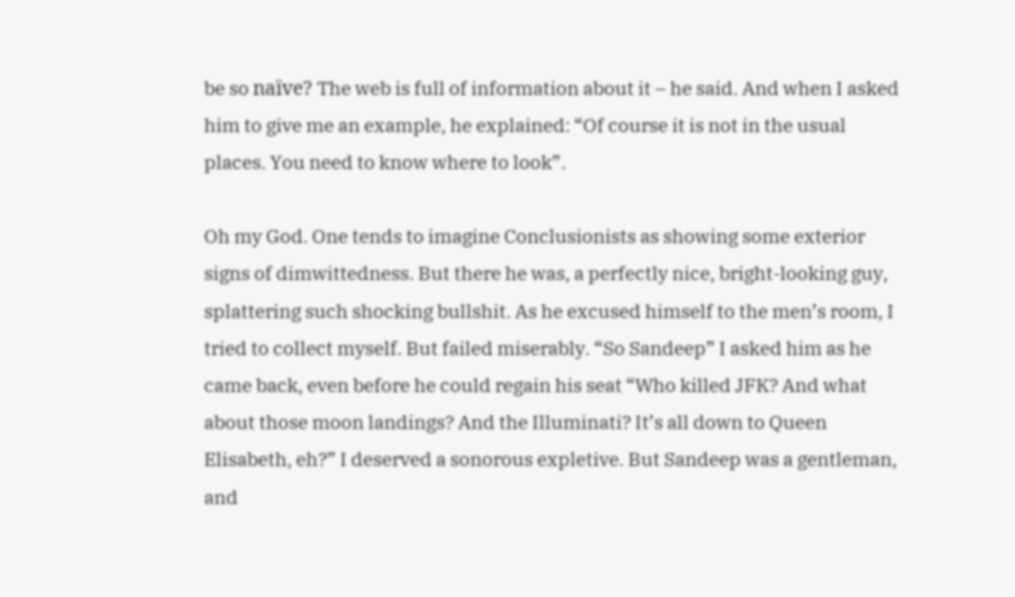be so naïve? The web is full of information about it – he said. And when I asked him to give me an example, he explained: “Of course it is not in the usual places. You need to know where to look”.

Oh my God. One tends to imagine Conclusionists as showing some exterior signs of dimwittedness. But there he was, a perfectly nice, bright-looking guy, splattering such shocking bullshit. As he excused himself to the men’s room, I tried to collect myself. But failed miserably. “So Sandeep” I asked him as he came back, even before he could regain his seat “Who killed JFK? And what about those moon landings? And the Illuminati? It’s all down to Queen Elisabeth, eh?” I deserved a sonorous expletive. But Sandeep was a gentleman, and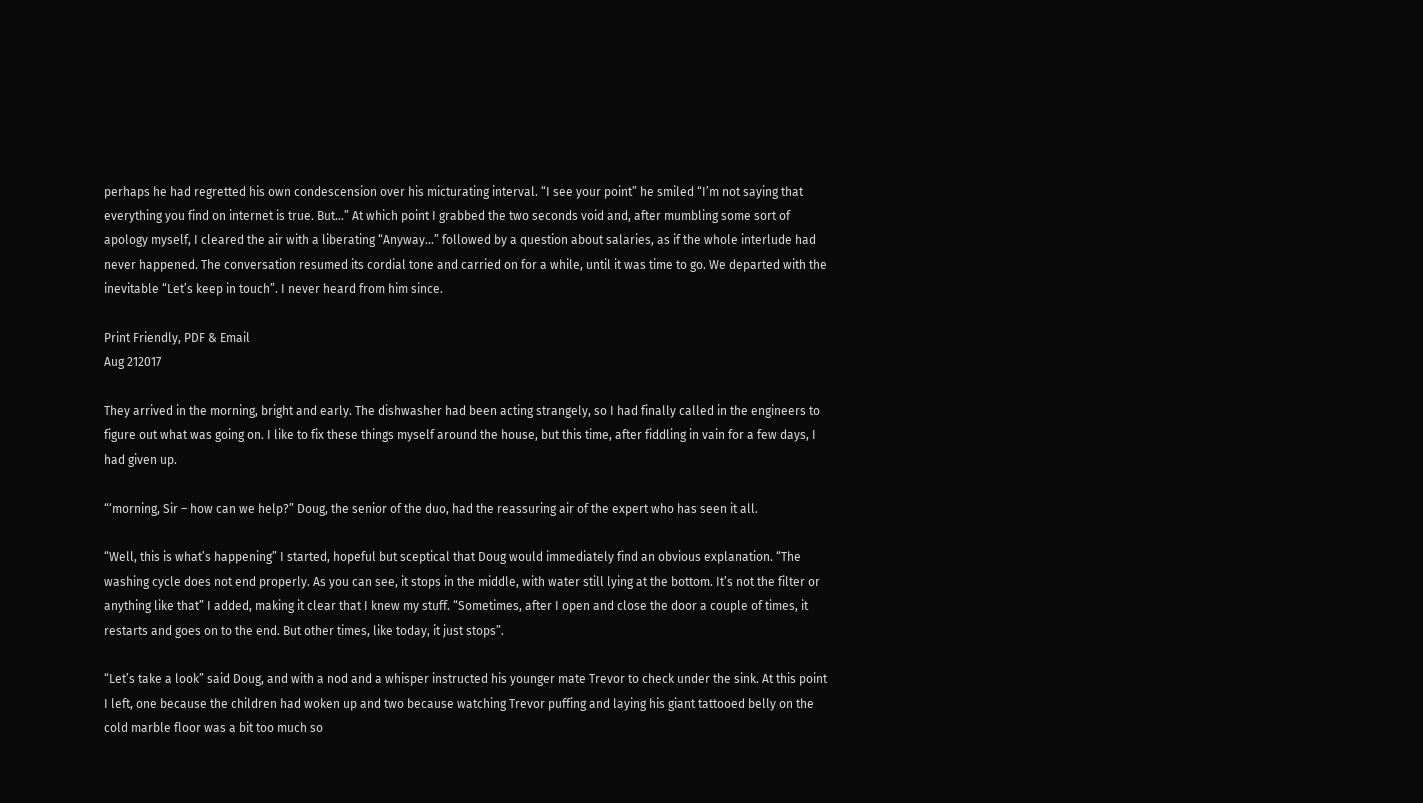perhaps he had regretted his own condescension over his micturating interval. “I see your point” he smiled “I’m not saying that everything you find on internet is true. But…” At which point I grabbed the two seconds void and, after mumbling some sort of apology myself, I cleared the air with a liberating “Anyway…” followed by a question about salaries, as if the whole interlude had never happened. The conversation resumed its cordial tone and carried on for a while, until it was time to go. We departed with the inevitable “Let’s keep in touch”. I never heard from him since.

Print Friendly, PDF & Email
Aug 212017

They arrived in the morning, bright and early. The dishwasher had been acting strangely, so I had finally called in the engineers to figure out what was going on. I like to fix these things myself around the house, but this time, after fiddling in vain for a few days, I had given up.

“‘morning, Sir – how can we help?” Doug, the senior of the duo, had the reassuring air of the expert who has seen it all.

“Well, this is what’s happening” I started, hopeful but sceptical that Doug would immediately find an obvious explanation. “The washing cycle does not end properly. As you can see, it stops in the middle, with water still lying at the bottom. It’s not the filter or anything like that” I added, making it clear that I knew my stuff. “Sometimes, after I open and close the door a couple of times, it restarts and goes on to the end. But other times, like today, it just stops”.

“Let’s take a look” said Doug, and with a nod and a whisper instructed his younger mate Trevor to check under the sink. At this point I left, one because the children had woken up and two because watching Trevor puffing and laying his giant tattooed belly on the cold marble floor was a bit too much so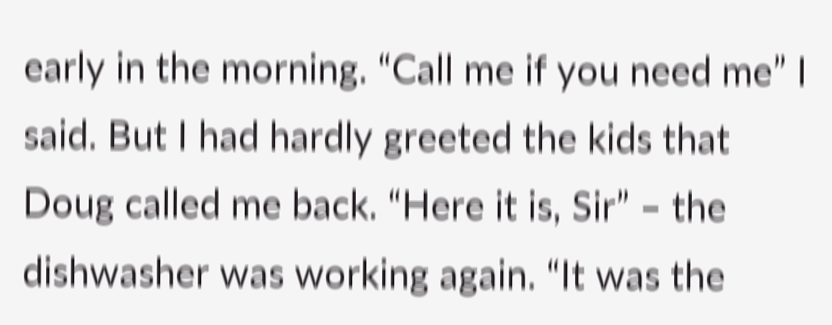early in the morning. “Call me if you need me” I said. But I had hardly greeted the kids that Doug called me back. “Here it is, Sir” – the dishwasher was working again. “It was the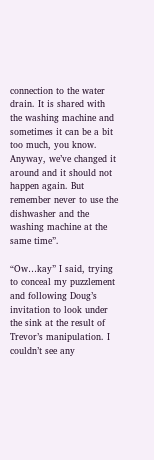connection to the water drain. It is shared with the washing machine and sometimes it can be a bit too much, you know. Anyway, we’ve changed it around and it should not happen again. But remember never to use the dishwasher and the washing machine at the same time”.

“Ow…kay” I said, trying to conceal my puzzlement and following Doug’s invitation to look under the sink at the result of Trevor’s manipulation. I couldn’t see any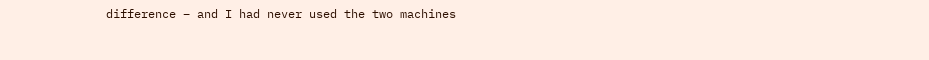difference – and I had never used the two machines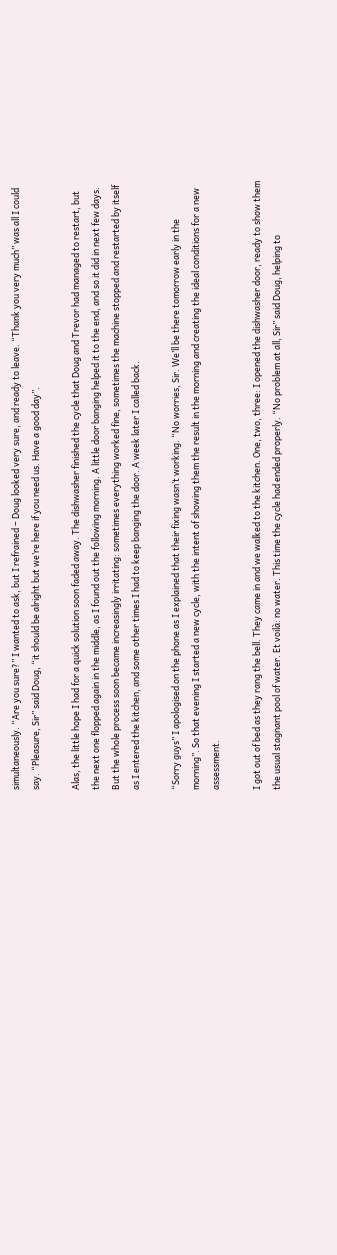simultaneously. “Are you sure?” I wanted to ask, but I refrained – Doug looked very sure, and ready to leave. “Thank you very much” was all I could say. “Pleasure, Sir” said Doug, “it should be alright but we’re here if you need us. Have a good day”.

Alas, the little hope I had for a quick solution soon faded away. The dishwasher finished the cycle that Doug and Trevor had managed to restart, but the next one flopped again in the middle, as I found out the following morning. A little door banging helped it to the end, and so it did in next few days. But the whole process soon became increasingly irritating: sometimes everything worked fine, sometimes the machine stopped and restarted by itself as I entered the kitchen, and some other times I had to keep banging the door. A week later I called back.

“Sorry guys” I apologised on the phone as I explained that their fixing wasn’t working. “No worries, Sir. We’ll be there tomorrow early in the morning”. So that evening I started a new cycle, with the intent of showing them the result in the morning and creating the ideal conditions for a new assessment.

I got out of bed as they rang the bell. They came in and we walked to the kitchen. One, two, three: I opened the dishwasher door, ready to show them the usual stagnant pool of water. Et voilà: no water. This time the cycle had ended properly. “No problem at all, Sir” said Doug, helping to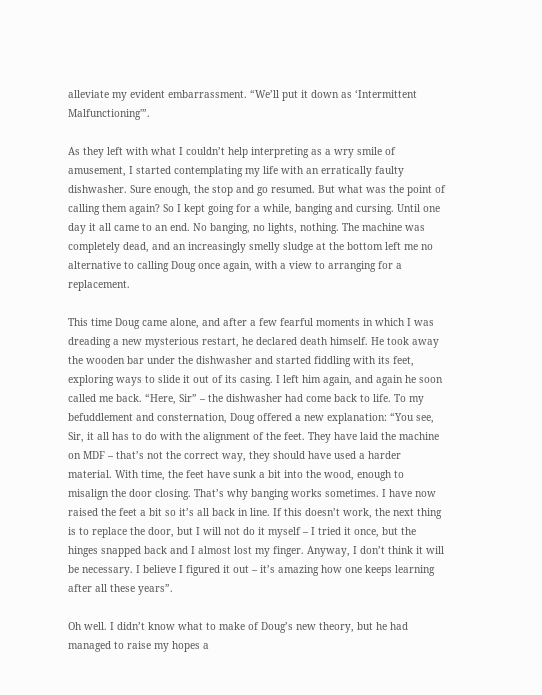alleviate my evident embarrassment. “We’ll put it down as ‘Intermittent Malfunctioning'”.

As they left with what I couldn’t help interpreting as a wry smile of amusement, I started contemplating my life with an erratically faulty dishwasher. Sure enough, the stop and go resumed. But what was the point of calling them again? So I kept going for a while, banging and cursing. Until one day it all came to an end. No banging, no lights, nothing. The machine was completely dead, and an increasingly smelly sludge at the bottom left me no alternative to calling Doug once again, with a view to arranging for a replacement.

This time Doug came alone, and after a few fearful moments in which I was dreading a new mysterious restart, he declared death himself. He took away the wooden bar under the dishwasher and started fiddling with its feet, exploring ways to slide it out of its casing. I left him again, and again he soon called me back. “Here, Sir” – the dishwasher had come back to life. To my befuddlement and consternation, Doug offered a new explanation: “You see, Sir, it all has to do with the alignment of the feet. They have laid the machine on MDF – that’s not the correct way, they should have used a harder material. With time, the feet have sunk a bit into the wood, enough to misalign the door closing. That’s why banging works sometimes. I have now raised the feet a bit so it’s all back in line. If this doesn’t work, the next thing is to replace the door, but I will not do it myself – I tried it once, but the hinges snapped back and I almost lost my finger. Anyway, I don’t think it will be necessary. I believe I figured it out – it’s amazing how one keeps learning after all these years”.

Oh well. I didn’t know what to make of Doug’s new theory, but he had managed to raise my hopes a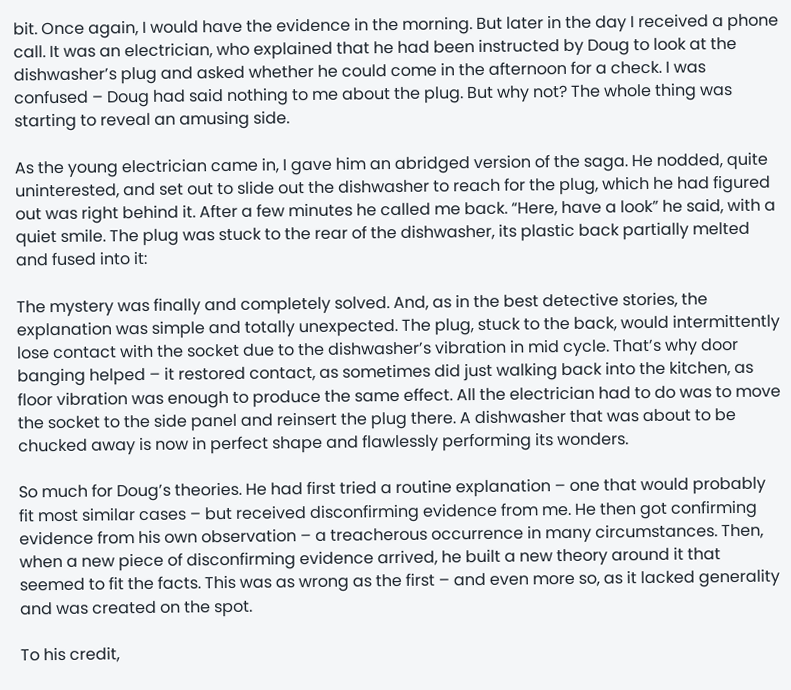bit. Once again, I would have the evidence in the morning. But later in the day I received a phone call. It was an electrician, who explained that he had been instructed by Doug to look at the dishwasher’s plug and asked whether he could come in the afternoon for a check. I was confused – Doug had said nothing to me about the plug. But why not? The whole thing was starting to reveal an amusing side.

As the young electrician came in, I gave him an abridged version of the saga. He nodded, quite uninterested, and set out to slide out the dishwasher to reach for the plug, which he had figured out was right behind it. After a few minutes he called me back. “Here, have a look” he said, with a quiet smile. The plug was stuck to the rear of the dishwasher, its plastic back partially melted and fused into it:

The mystery was finally and completely solved. And, as in the best detective stories, the explanation was simple and totally unexpected. The plug, stuck to the back, would intermittently lose contact with the socket due to the dishwasher’s vibration in mid cycle. That’s why door banging helped – it restored contact, as sometimes did just walking back into the kitchen, as floor vibration was enough to produce the same effect. All the electrician had to do was to move the socket to the side panel and reinsert the plug there. A dishwasher that was about to be chucked away is now in perfect shape and flawlessly performing its wonders.

So much for Doug’s theories. He had first tried a routine explanation – one that would probably fit most similar cases – but received disconfirming evidence from me. He then got confirming evidence from his own observation – a treacherous occurrence in many circumstances. Then, when a new piece of disconfirming evidence arrived, he built a new theory around it that seemed to fit the facts. This was as wrong as the first – and even more so, as it lacked generality and was created on the spot.

To his credit,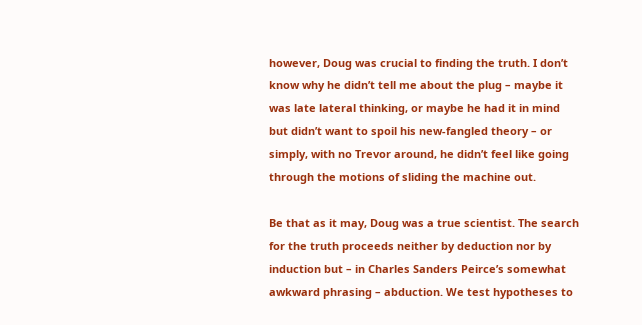however, Doug was crucial to finding the truth. I don’t know why he didn’t tell me about the plug – maybe it was late lateral thinking, or maybe he had it in mind but didn’t want to spoil his new-fangled theory – or simply, with no Trevor around, he didn’t feel like going through the motions of sliding the machine out.

Be that as it may, Doug was a true scientist. The search for the truth proceeds neither by deduction nor by induction but – in Charles Sanders Peirce’s somewhat awkward phrasing – abduction. We test hypotheses to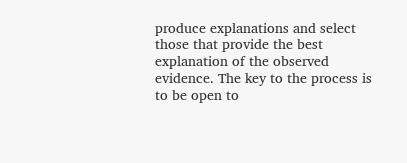produce explanations and select those that provide the best explanation of the observed evidence. The key to the process is to be open to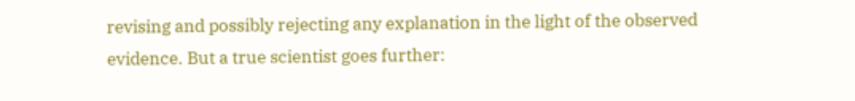revising and possibly rejecting any explanation in the light of the observed evidence. But a true scientist goes further: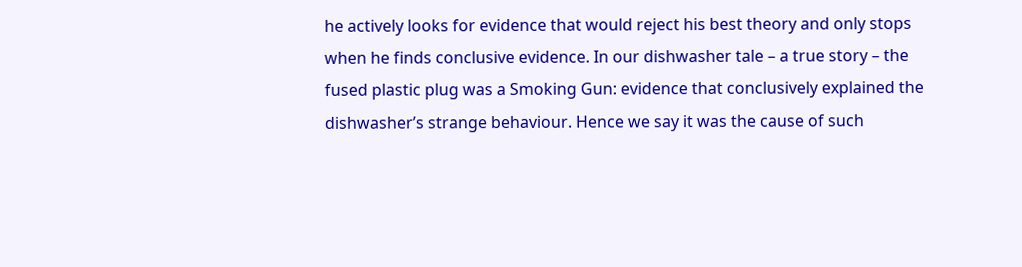he actively looks for evidence that would reject his best theory and only stops when he finds conclusive evidence. In our dishwasher tale – a true story – the fused plastic plug was a Smoking Gun: evidence that conclusively explained the dishwasher’s strange behaviour. Hence we say it was the cause of such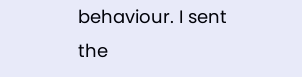behaviour. I sent the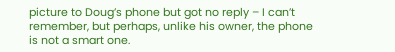picture to Doug’s phone but got no reply – I can’t remember, but perhaps, unlike his owner, the phone is not a smart one.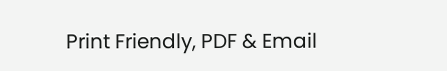Print Friendly, PDF & Email